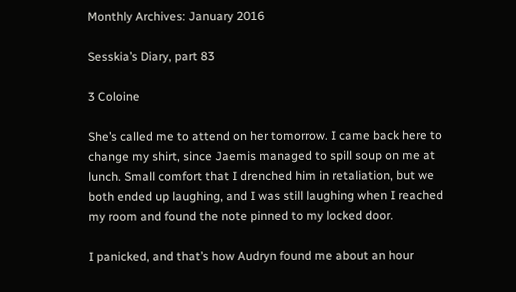Monthly Archives: January 2016

Sesskia’s Diary, part 83

3 Coloine

She’s called me to attend on her tomorrow. I came back here to change my shirt, since Jaemis managed to spill soup on me at lunch. Small comfort that I drenched him in retaliation, but we both ended up laughing, and I was still laughing when I reached my room and found the note pinned to my locked door.

I panicked, and that’s how Audryn found me about an hour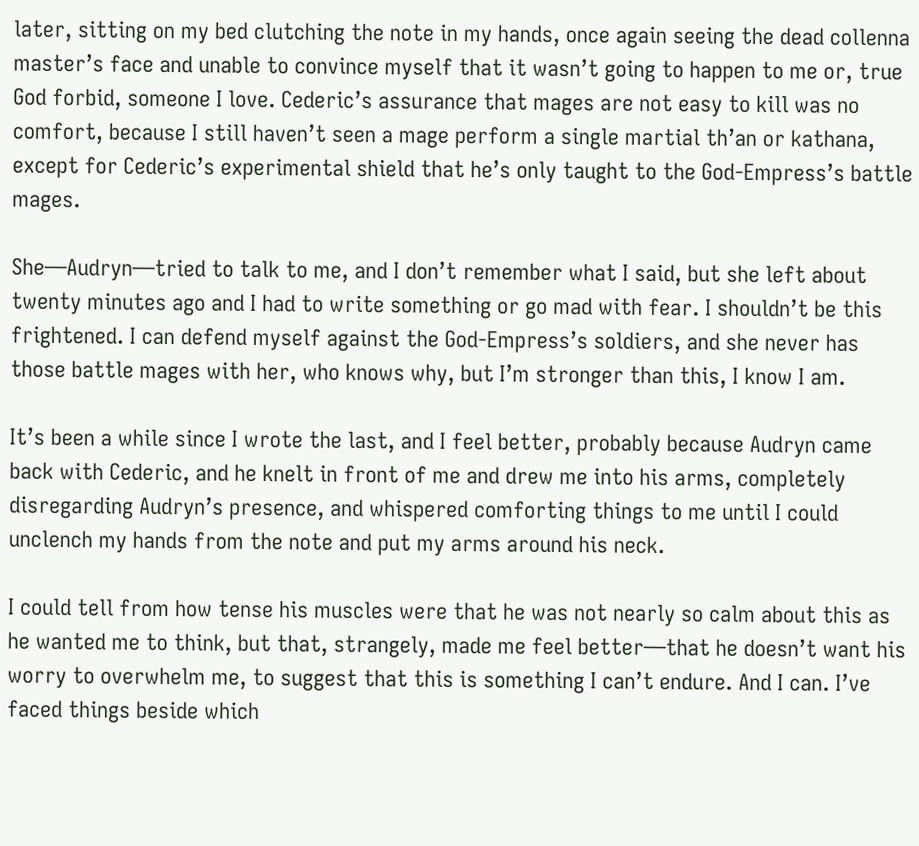later, sitting on my bed clutching the note in my hands, once again seeing the dead collenna master’s face and unable to convince myself that it wasn’t going to happen to me or, true God forbid, someone I love. Cederic’s assurance that mages are not easy to kill was no comfort, because I still haven’t seen a mage perform a single martial th’an or kathana, except for Cederic’s experimental shield that he’s only taught to the God-Empress’s battle mages.

She—Audryn—tried to talk to me, and I don’t remember what I said, but she left about twenty minutes ago and I had to write something or go mad with fear. I shouldn’t be this frightened. I can defend myself against the God-Empress’s soldiers, and she never has those battle mages with her, who knows why, but I’m stronger than this, I know I am.

It’s been a while since I wrote the last, and I feel better, probably because Audryn came back with Cederic, and he knelt in front of me and drew me into his arms, completely disregarding Audryn’s presence, and whispered comforting things to me until I could unclench my hands from the note and put my arms around his neck.

I could tell from how tense his muscles were that he was not nearly so calm about this as he wanted me to think, but that, strangely, made me feel better—that he doesn’t want his worry to overwhelm me, to suggest that this is something I can’t endure. And I can. I’ve faced things beside which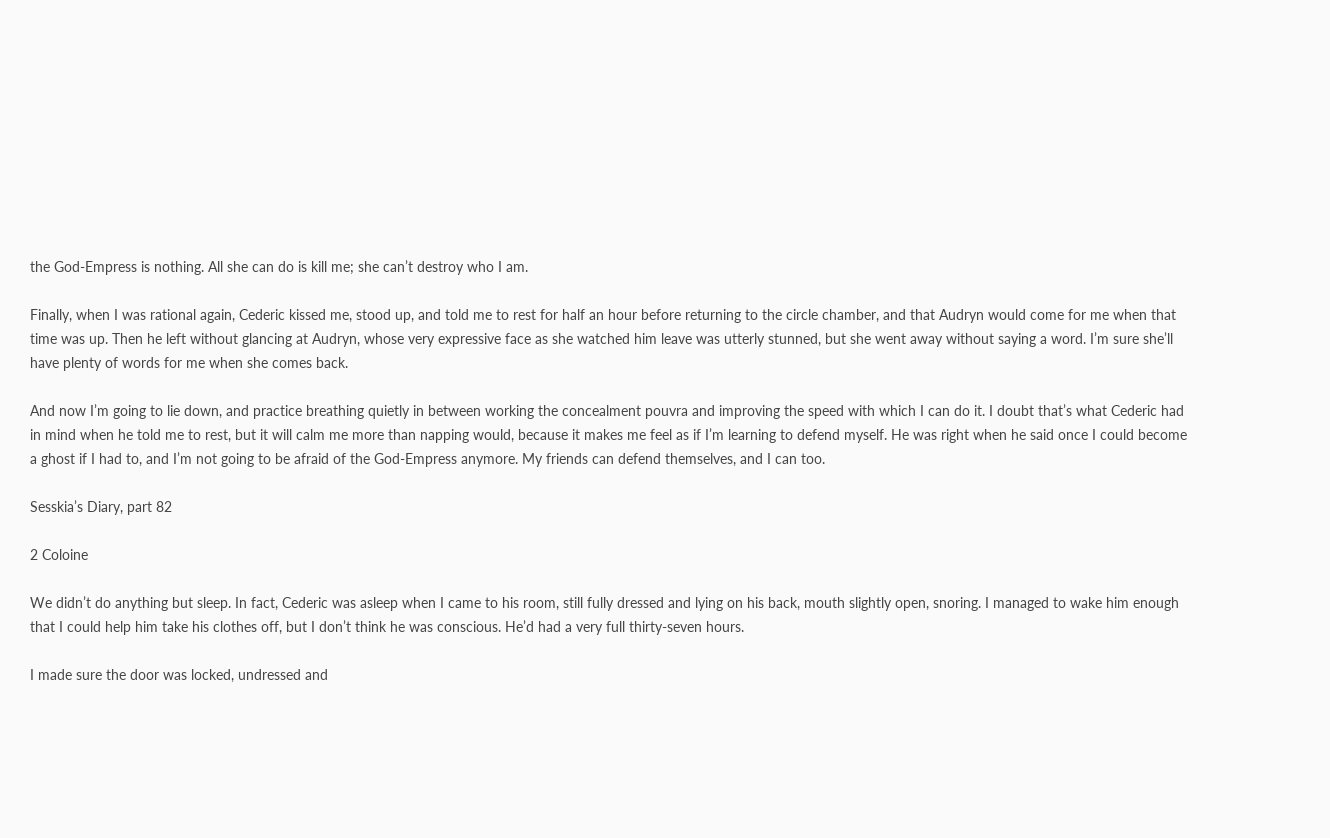the God-Empress is nothing. All she can do is kill me; she can’t destroy who I am.

Finally, when I was rational again, Cederic kissed me, stood up, and told me to rest for half an hour before returning to the circle chamber, and that Audryn would come for me when that time was up. Then he left without glancing at Audryn, whose very expressive face as she watched him leave was utterly stunned, but she went away without saying a word. I’m sure she’ll have plenty of words for me when she comes back.

And now I’m going to lie down, and practice breathing quietly in between working the concealment pouvra and improving the speed with which I can do it. I doubt that’s what Cederic had in mind when he told me to rest, but it will calm me more than napping would, because it makes me feel as if I’m learning to defend myself. He was right when he said once I could become a ghost if I had to, and I’m not going to be afraid of the God-Empress anymore. My friends can defend themselves, and I can too.

Sesskia’s Diary, part 82

2 Coloine

We didn’t do anything but sleep. In fact, Cederic was asleep when I came to his room, still fully dressed and lying on his back, mouth slightly open, snoring. I managed to wake him enough that I could help him take his clothes off, but I don’t think he was conscious. He’d had a very full thirty-seven hours.

I made sure the door was locked, undressed and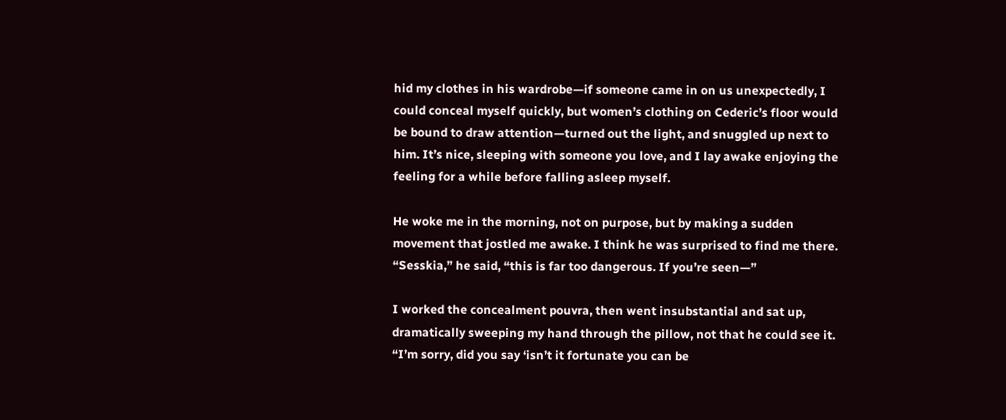hid my clothes in his wardrobe—if someone came in on us unexpectedly, I could conceal myself quickly, but women’s clothing on Cederic’s floor would be bound to draw attention—turned out the light, and snuggled up next to him. It’s nice, sleeping with someone you love, and I lay awake enjoying the feeling for a while before falling asleep myself.

He woke me in the morning, not on purpose, but by making a sudden movement that jostled me awake. I think he was surprised to find me there. “Sesskia,” he said, “this is far too dangerous. If you’re seen—”

I worked the concealment pouvra, then went insubstantial and sat up, dramatically sweeping my hand through the pillow, not that he could see it. “I’m sorry, did you say ‘isn’t it fortunate you can be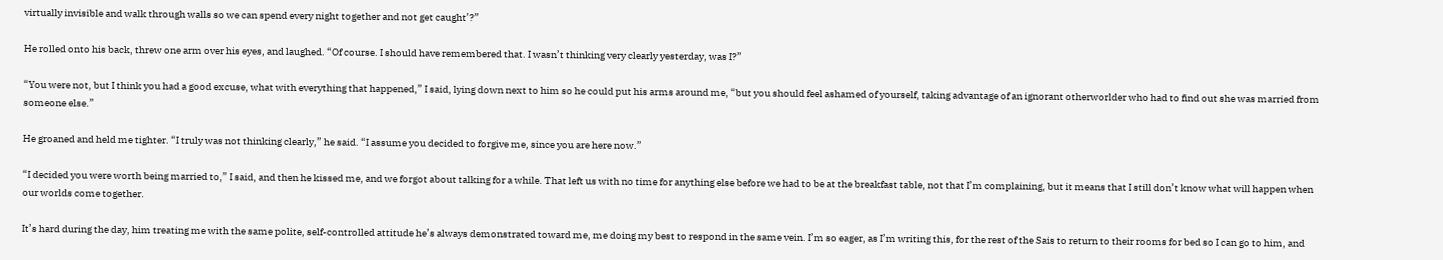virtually invisible and walk through walls so we can spend every night together and not get caught’?”

He rolled onto his back, threw one arm over his eyes, and laughed. “Of course. I should have remembered that. I wasn’t thinking very clearly yesterday, was I?”

“You were not, but I think you had a good excuse, what with everything that happened,” I said, lying down next to him so he could put his arms around me, “but you should feel ashamed of yourself, taking advantage of an ignorant otherworlder who had to find out she was married from someone else.”

He groaned and held me tighter. “I truly was not thinking clearly,” he said. “I assume you decided to forgive me, since you are here now.”

“I decided you were worth being married to,” I said, and then he kissed me, and we forgot about talking for a while. That left us with no time for anything else before we had to be at the breakfast table, not that I’m complaining, but it means that I still don’t know what will happen when our worlds come together.

It’s hard during the day, him treating me with the same polite, self-controlled attitude he’s always demonstrated toward me, me doing my best to respond in the same vein. I’m so eager, as I’m writing this, for the rest of the Sais to return to their rooms for bed so I can go to him, and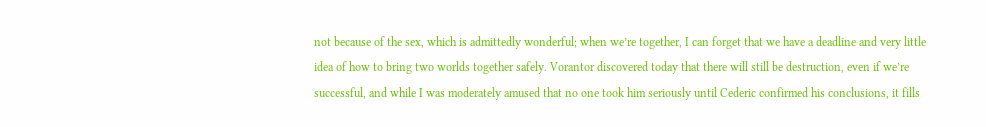not because of the sex, which is admittedly wonderful; when we’re together, I can forget that we have a deadline and very little idea of how to bring two worlds together safely. Vorantor discovered today that there will still be destruction, even if we’re successful, and while I was moderately amused that no one took him seriously until Cederic confirmed his conclusions, it fills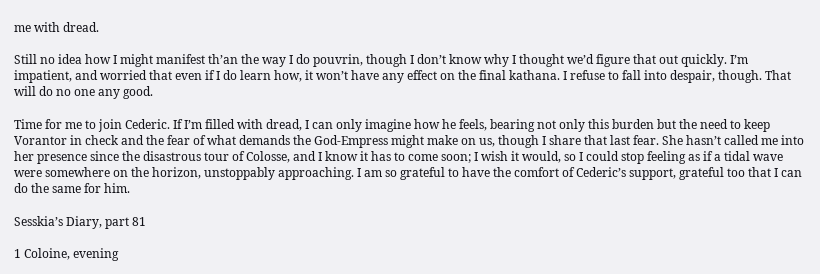me with dread.

Still no idea how I might manifest th’an the way I do pouvrin, though I don’t know why I thought we’d figure that out quickly. I’m impatient, and worried that even if I do learn how, it won’t have any effect on the final kathana. I refuse to fall into despair, though. That will do no one any good.

Time for me to join Cederic. If I’m filled with dread, I can only imagine how he feels, bearing not only this burden but the need to keep Vorantor in check and the fear of what demands the God-Empress might make on us, though I share that last fear. She hasn’t called me into her presence since the disastrous tour of Colosse, and I know it has to come soon; I wish it would, so I could stop feeling as if a tidal wave were somewhere on the horizon, unstoppably approaching. I am so grateful to have the comfort of Cederic’s support, grateful too that I can do the same for him.

Sesskia’s Diary, part 81

1 Coloine, evening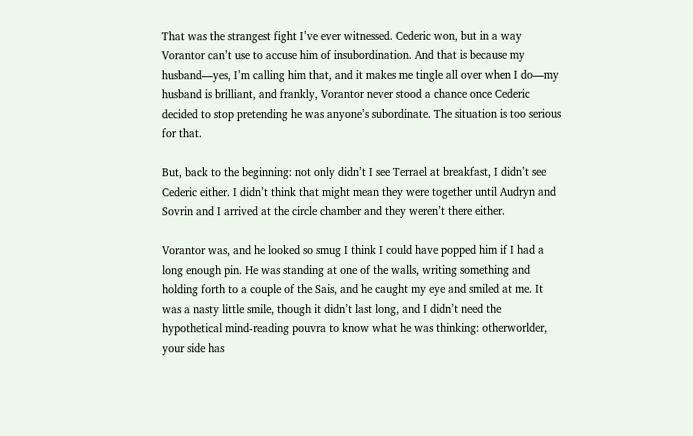That was the strangest fight I’ve ever witnessed. Cederic won, but in a way Vorantor can’t use to accuse him of insubordination. And that is because my husband—yes, I’m calling him that, and it makes me tingle all over when I do—my husband is brilliant, and frankly, Vorantor never stood a chance once Cederic decided to stop pretending he was anyone’s subordinate. The situation is too serious for that.

But, back to the beginning: not only didn’t I see Terrael at breakfast, I didn’t see Cederic either. I didn’t think that might mean they were together until Audryn and Sovrin and I arrived at the circle chamber and they weren’t there either.

Vorantor was, and he looked so smug I think I could have popped him if I had a long enough pin. He was standing at one of the walls, writing something and holding forth to a couple of the Sais, and he caught my eye and smiled at me. It was a nasty little smile, though it didn’t last long, and I didn’t need the hypothetical mind-reading pouvra to know what he was thinking: otherworlder, your side has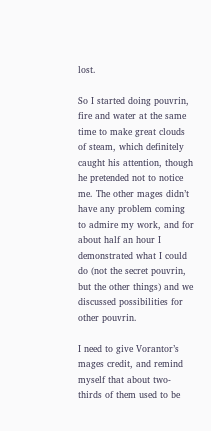lost.

So I started doing pouvrin, fire and water at the same time to make great clouds of steam, which definitely caught his attention, though he pretended not to notice me. The other mages didn’t have any problem coming to admire my work, and for about half an hour I demonstrated what I could do (not the secret pouvrin, but the other things) and we discussed possibilities for other pouvrin.

I need to give Vorantor’s mages credit, and remind myself that about two-thirds of them used to be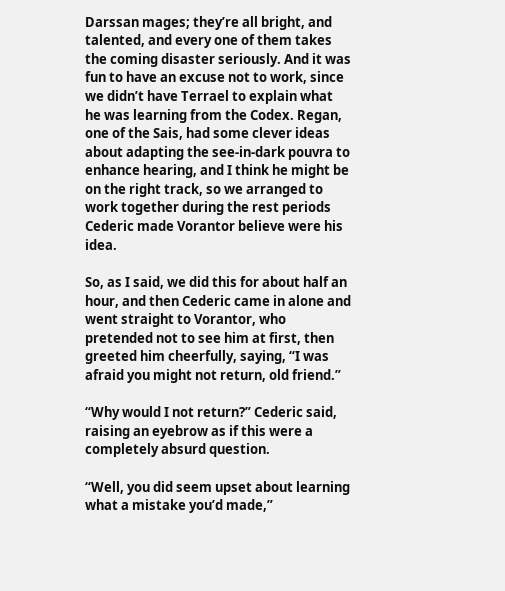Darssan mages; they’re all bright, and talented, and every one of them takes the coming disaster seriously. And it was fun to have an excuse not to work, since we didn’t have Terrael to explain what he was learning from the Codex. Regan, one of the Sais, had some clever ideas about adapting the see-in-dark pouvra to enhance hearing, and I think he might be on the right track, so we arranged to work together during the rest periods Cederic made Vorantor believe were his idea.

So, as I said, we did this for about half an hour, and then Cederic came in alone and went straight to Vorantor, who pretended not to see him at first, then greeted him cheerfully, saying, “I was afraid you might not return, old friend.”

“Why would I not return?” Cederic said, raising an eyebrow as if this were a completely absurd question.

“Well, you did seem upset about learning what a mistake you’d made,”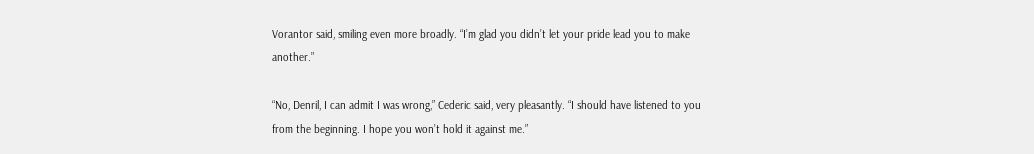Vorantor said, smiling even more broadly. “I’m glad you didn’t let your pride lead you to make another.”

“No, Denril, I can admit I was wrong,” Cederic said, very pleasantly. “I should have listened to you from the beginning. I hope you won’t hold it against me.”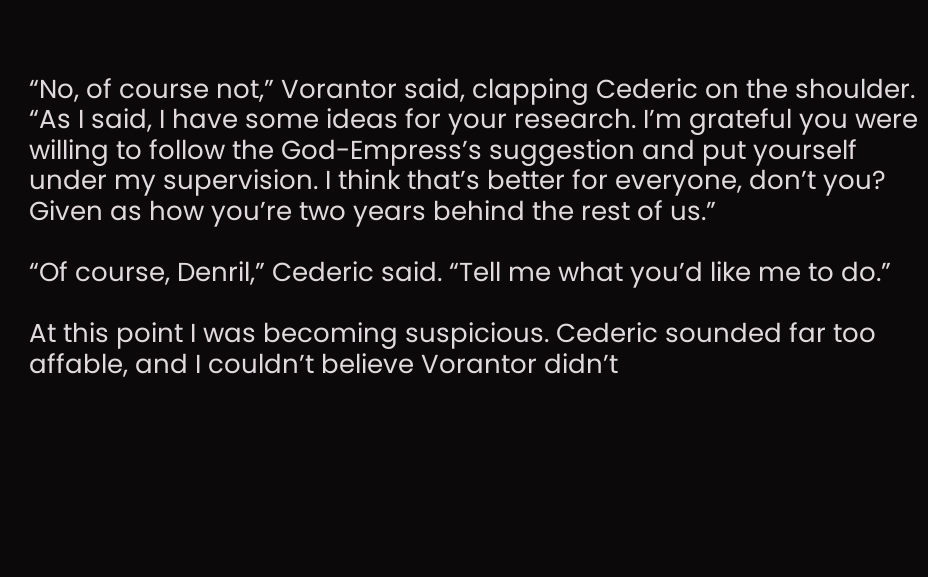“No, of course not,” Vorantor said, clapping Cederic on the shoulder. “As I said, I have some ideas for your research. I’m grateful you were willing to follow the God-Empress’s suggestion and put yourself under my supervision. I think that’s better for everyone, don’t you? Given as how you’re two years behind the rest of us.”

“Of course, Denril,” Cederic said. “Tell me what you’d like me to do.”

At this point I was becoming suspicious. Cederic sounded far too affable, and I couldn’t believe Vorantor didn’t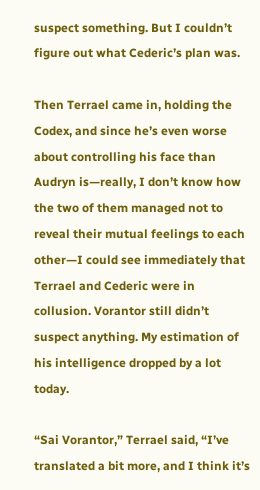suspect something. But I couldn’t figure out what Cederic’s plan was.

Then Terrael came in, holding the Codex, and since he’s even worse about controlling his face than Audryn is—really, I don’t know how the two of them managed not to reveal their mutual feelings to each other—I could see immediately that Terrael and Cederic were in collusion. Vorantor still didn’t suspect anything. My estimation of his intelligence dropped by a lot today.

“Sai Vorantor,” Terrael said, “I’ve translated a bit more, and I think it’s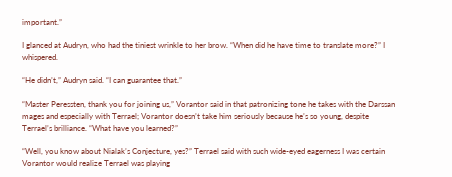important.”

I glanced at Audryn, who had the tiniest wrinkle to her brow. “When did he have time to translate more?” I whispered.

“He didn’t,” Audryn said. “I can guarantee that.”

“Master Peressten, thank you for joining us,” Vorantor said in that patronizing tone he takes with the Darssan mages and especially with Terrael; Vorantor doesn’t take him seriously because he’s so young, despite Terrael’s brilliance. “What have you learned?”

“Well, you know about Nialak’s Conjecture, yes?” Terrael said with such wide-eyed eagerness I was certain Vorantor would realize Terrael was playing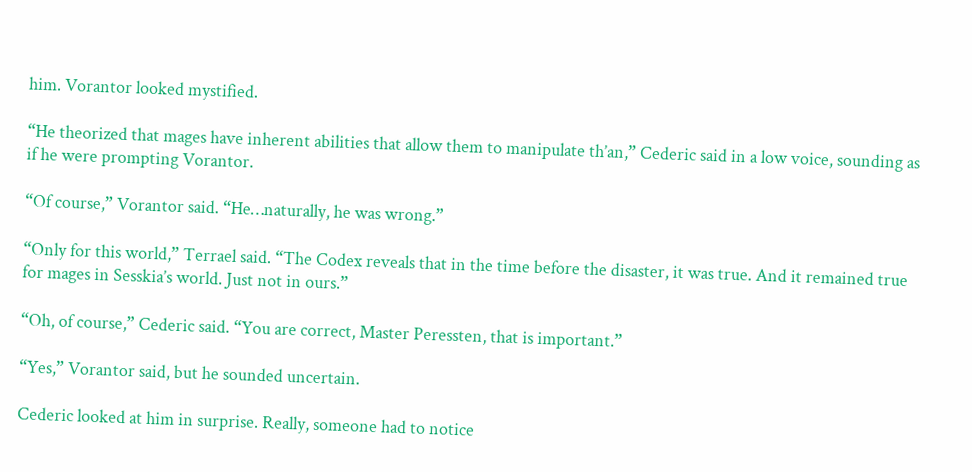him. Vorantor looked mystified.

“He theorized that mages have inherent abilities that allow them to manipulate th’an,” Cederic said in a low voice, sounding as if he were prompting Vorantor.

“Of course,” Vorantor said. “He…naturally, he was wrong.”

“Only for this world,” Terrael said. “The Codex reveals that in the time before the disaster, it was true. And it remained true for mages in Sesskia’s world. Just not in ours.”

“Oh, of course,” Cederic said. “You are correct, Master Peressten, that is important.”

“Yes,” Vorantor said, but he sounded uncertain.

Cederic looked at him in surprise. Really, someone had to notice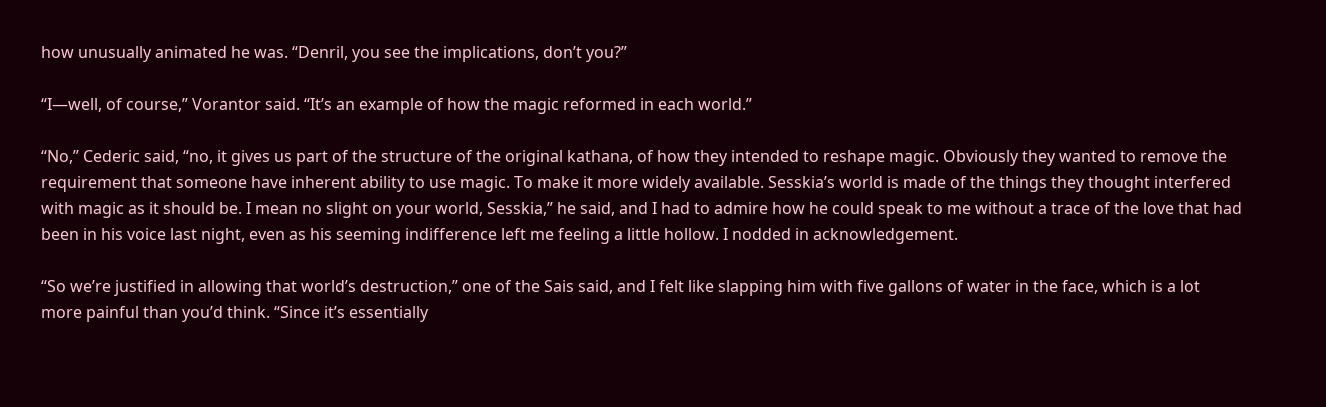how unusually animated he was. “Denril, you see the implications, don’t you?”

“I—well, of course,” Vorantor said. “It’s an example of how the magic reformed in each world.”

“No,” Cederic said, “no, it gives us part of the structure of the original kathana, of how they intended to reshape magic. Obviously they wanted to remove the requirement that someone have inherent ability to use magic. To make it more widely available. Sesskia’s world is made of the things they thought interfered with magic as it should be. I mean no slight on your world, Sesskia,” he said, and I had to admire how he could speak to me without a trace of the love that had been in his voice last night, even as his seeming indifference left me feeling a little hollow. I nodded in acknowledgement.

“So we’re justified in allowing that world’s destruction,” one of the Sais said, and I felt like slapping him with five gallons of water in the face, which is a lot more painful than you’d think. “Since it’s essentially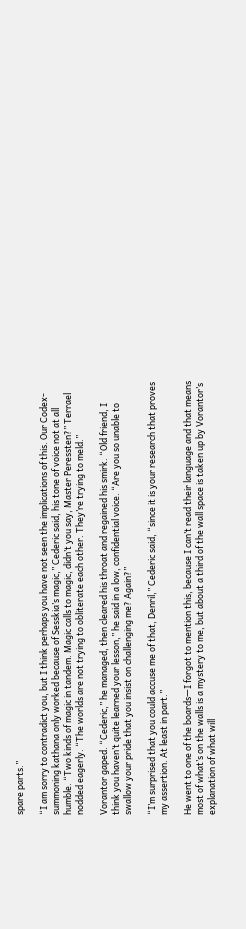spare parts.”

“I am sorry to contradict you, but I think perhaps you have not seen the implications of this. Our Codex-summoning kathana only worked because of Sesskia’s magic,” Cederic said, his tone of voice not at all humble. “Two kinds of magic in tandem. Magic calls to magic, didn’t you say, Master Peressten?” Terrael nodded eagerly. “The worlds are not trying to obliterate each other. They’re trying to meld.”

Vorantor gaped. “Cederic,” he managed, then cleared his throat and regained his smirk. “Old friend, I think you haven’t quite learned your lesson,” he said in a low, confidential voice. “Are you so unable to swallow your pride that you insist on challenging me? Again?”

“I’m surprised that you could accuse me of that, Denril,” Cederic said, “since it is your research that proves my assertion. At least in part.”

He went to one of the boards—I forgot to mention this, because I can’t read their language and that means most of what’s on the walls is a mystery to me, but about a third of the wall space is taken up by Vorantor’s explanation of what will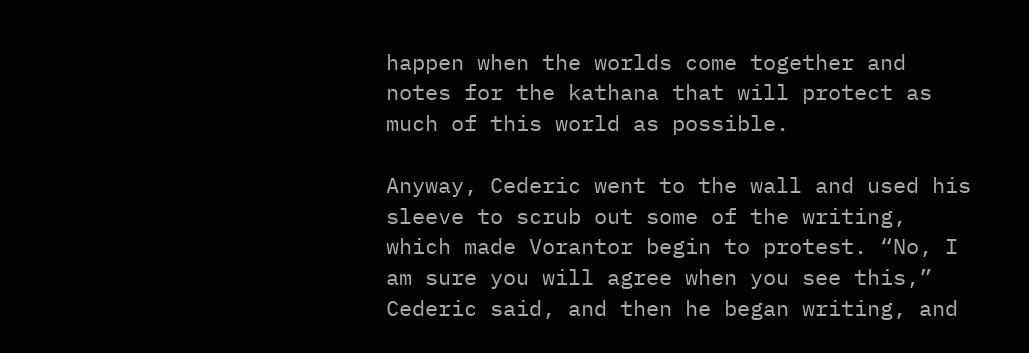happen when the worlds come together and notes for the kathana that will protect as much of this world as possible.

Anyway, Cederic went to the wall and used his sleeve to scrub out some of the writing, which made Vorantor begin to protest. “No, I am sure you will agree when you see this,” Cederic said, and then he began writing, and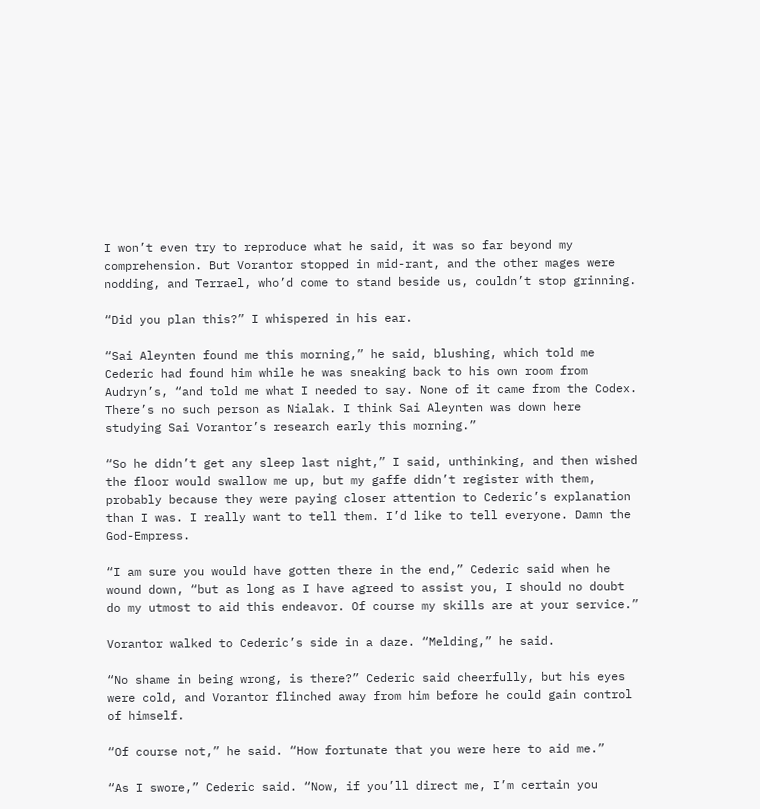I won’t even try to reproduce what he said, it was so far beyond my comprehension. But Vorantor stopped in mid-rant, and the other mages were nodding, and Terrael, who’d come to stand beside us, couldn’t stop grinning.

“Did you plan this?” I whispered in his ear.

“Sai Aleynten found me this morning,” he said, blushing, which told me Cederic had found him while he was sneaking back to his own room from Audryn’s, “and told me what I needed to say. None of it came from the Codex. There’s no such person as Nialak. I think Sai Aleynten was down here studying Sai Vorantor’s research early this morning.”

“So he didn’t get any sleep last night,” I said, unthinking, and then wished the floor would swallow me up, but my gaffe didn’t register with them, probably because they were paying closer attention to Cederic’s explanation than I was. I really want to tell them. I’d like to tell everyone. Damn the God-Empress.

“I am sure you would have gotten there in the end,” Cederic said when he wound down, “but as long as I have agreed to assist you, I should no doubt do my utmost to aid this endeavor. Of course my skills are at your service.”

Vorantor walked to Cederic’s side in a daze. “Melding,” he said.

“No shame in being wrong, is there?” Cederic said cheerfully, but his eyes were cold, and Vorantor flinched away from him before he could gain control of himself.

“Of course not,” he said. “How fortunate that you were here to aid me.”

“As I swore,” Cederic said. “Now, if you’ll direct me, I’m certain you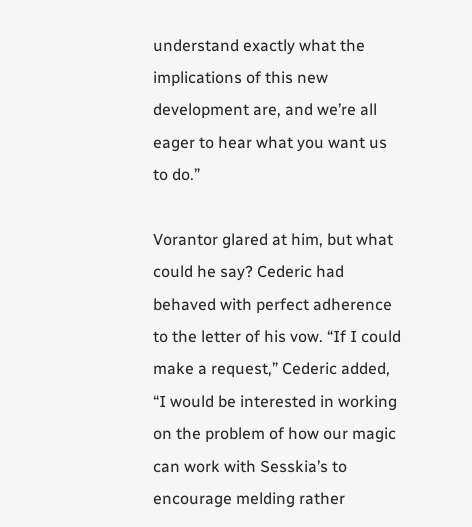understand exactly what the implications of this new development are, and we’re all eager to hear what you want us to do.”

Vorantor glared at him, but what could he say? Cederic had behaved with perfect adherence to the letter of his vow. “If I could make a request,” Cederic added, “I would be interested in working on the problem of how our magic can work with Sesskia’s to encourage melding rather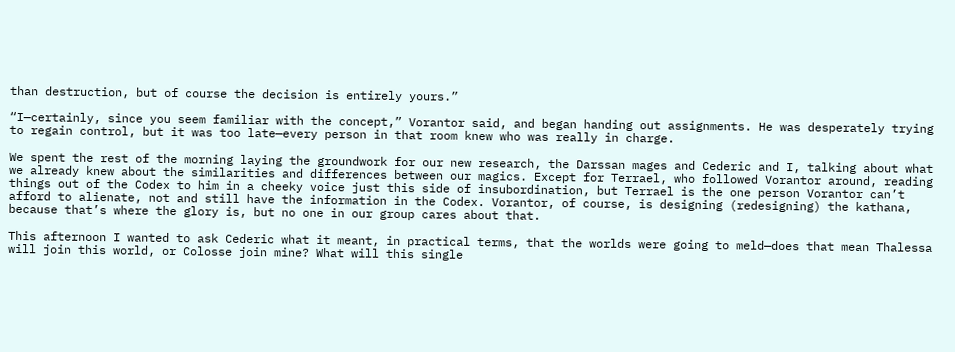than destruction, but of course the decision is entirely yours.”

“I—certainly, since you seem familiar with the concept,” Vorantor said, and began handing out assignments. He was desperately trying to regain control, but it was too late—every person in that room knew who was really in charge.

We spent the rest of the morning laying the groundwork for our new research, the Darssan mages and Cederic and I, talking about what we already knew about the similarities and differences between our magics. Except for Terrael, who followed Vorantor around, reading things out of the Codex to him in a cheeky voice just this side of insubordination, but Terrael is the one person Vorantor can’t afford to alienate, not and still have the information in the Codex. Vorantor, of course, is designing (redesigning) the kathana, because that’s where the glory is, but no one in our group cares about that.

This afternoon I wanted to ask Cederic what it meant, in practical terms, that the worlds were going to meld—does that mean Thalessa will join this world, or Colosse join mine? What will this single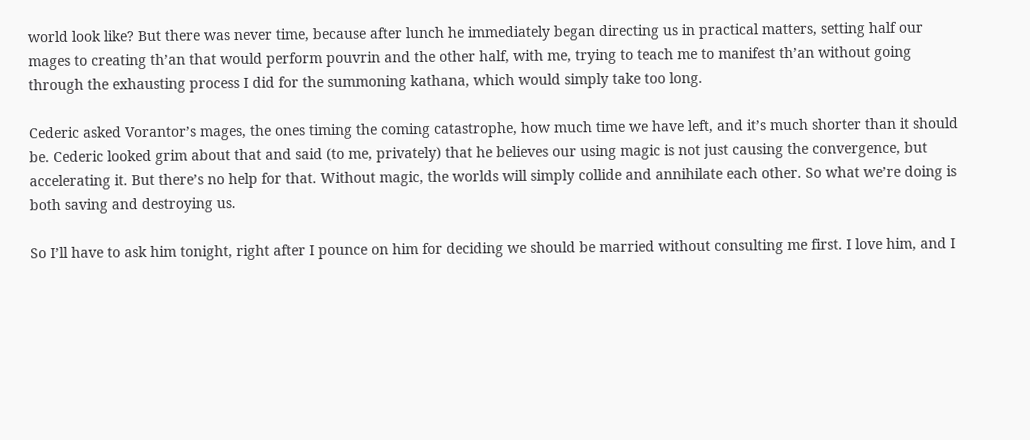world look like? But there was never time, because after lunch he immediately began directing us in practical matters, setting half our mages to creating th’an that would perform pouvrin and the other half, with me, trying to teach me to manifest th’an without going through the exhausting process I did for the summoning kathana, which would simply take too long.

Cederic asked Vorantor’s mages, the ones timing the coming catastrophe, how much time we have left, and it’s much shorter than it should be. Cederic looked grim about that and said (to me, privately) that he believes our using magic is not just causing the convergence, but accelerating it. But there’s no help for that. Without magic, the worlds will simply collide and annihilate each other. So what we’re doing is both saving and destroying us.

So I’ll have to ask him tonight, right after I pounce on him for deciding we should be married without consulting me first. I love him, and I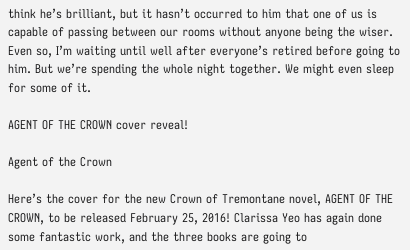think he’s brilliant, but it hasn’t occurred to him that one of us is capable of passing between our rooms without anyone being the wiser. Even so, I’m waiting until well after everyone’s retired before going to him. But we’re spending the whole night together. We might even sleep for some of it.

AGENT OF THE CROWN cover reveal!

Agent of the Crown

Here’s the cover for the new Crown of Tremontane novel, AGENT OF THE CROWN, to be released February 25, 2016! Clarissa Yeo has again done some fantastic work, and the three books are going to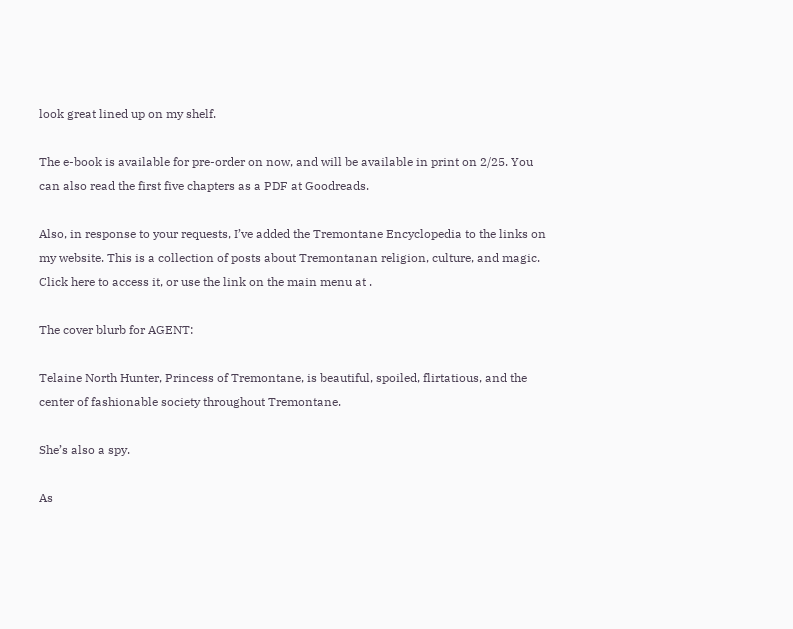look great lined up on my shelf.

The e-book is available for pre-order on now, and will be available in print on 2/25. You can also read the first five chapters as a PDF at Goodreads.

Also, in response to your requests, I’ve added the Tremontane Encyclopedia to the links on my website. This is a collection of posts about Tremontanan religion, culture, and magic. Click here to access it, or use the link on the main menu at .

The cover blurb for AGENT:

Telaine North Hunter, Princess of Tremontane, is beautiful, spoiled, flirtatious, and the center of fashionable society throughout Tremontane.

She’s also a spy.

As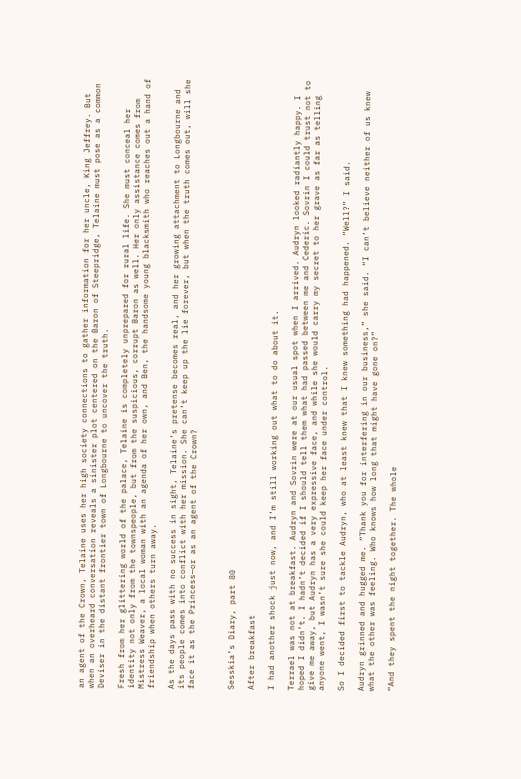an agent of the Crown, Telaine uses her high society connections to gather information for her uncle, King Jeffrey. But when an overheard conversation reveals a sinister plot centered on the Baron of Steepridge, Telaine must pose as a common Deviser in the distant frontier town of Longbourne to uncover the truth.

Fresh from her glittering world of the palace, Telaine is completely unprepared for rural life. She must conceal her identity not only from the townspeople, but from the suspicious, corrupt Baron as well. Her only assistance comes from Mistress Weaver, a local woman with an agenda of her own, and Ben, the handsome young blacksmith who reaches out a hand of friendship when others turn away.

As the days pass with no success in sight, Telaine’s pretense becomes real, and her growing attachment to Longbourne and its people comes into conflict with her mission. She can’t keep up the lie forever, but when the truth comes out, will she face it as the Princess—or as an agent of the Crown?



Sesskia’s Diary, part 80

After breakfast

I had another shock just now, and I’m still working out what to do about it.

Terrael was not at breakfast. Audryn and Sovrin were at our usual spot when I arrived. Audryn looked radiantly happy. I hoped I didn’t. I hadn’t decided if I should tell them what had passed between me and Cederic. Sovrin I could trust not to give me away, but Audryn has a very expressive face, and while she would carry my secret to her grave as far as telling anyone went, I wasn’t sure she could keep her face under control.

So I decided first to tackle Audryn, who at least knew that I knew something had happened. “Well?” I said.

Audryn grinned and hugged me. “Thank you for interfering in our business,” she said. “I can’t believe neither of us knew what the other was feeling. Who knows how long that might have gone on?”

“And they spent the night together. The whole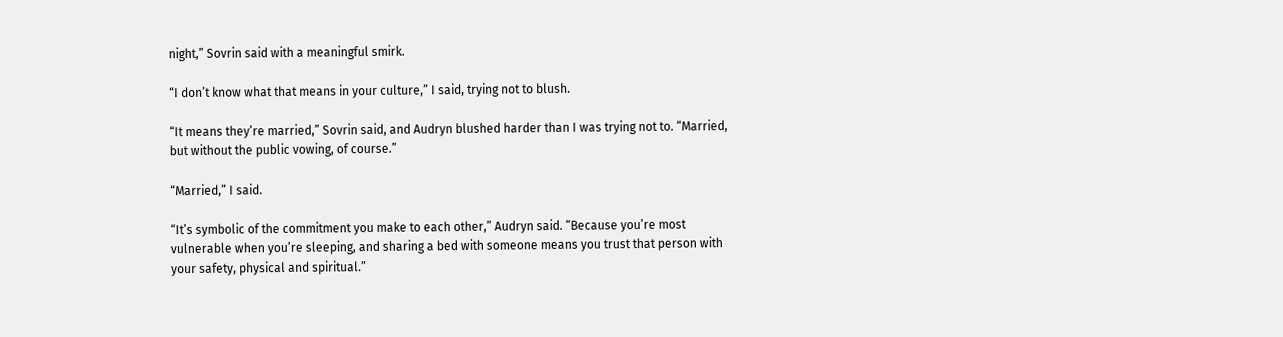night,” Sovrin said with a meaningful smirk.

“I don’t know what that means in your culture,” I said, trying not to blush.

“It means they’re married,” Sovrin said, and Audryn blushed harder than I was trying not to. “Married, but without the public vowing, of course.”

“Married,” I said.

“It’s symbolic of the commitment you make to each other,” Audryn said. “Because you’re most vulnerable when you’re sleeping, and sharing a bed with someone means you trust that person with your safety, physical and spiritual.”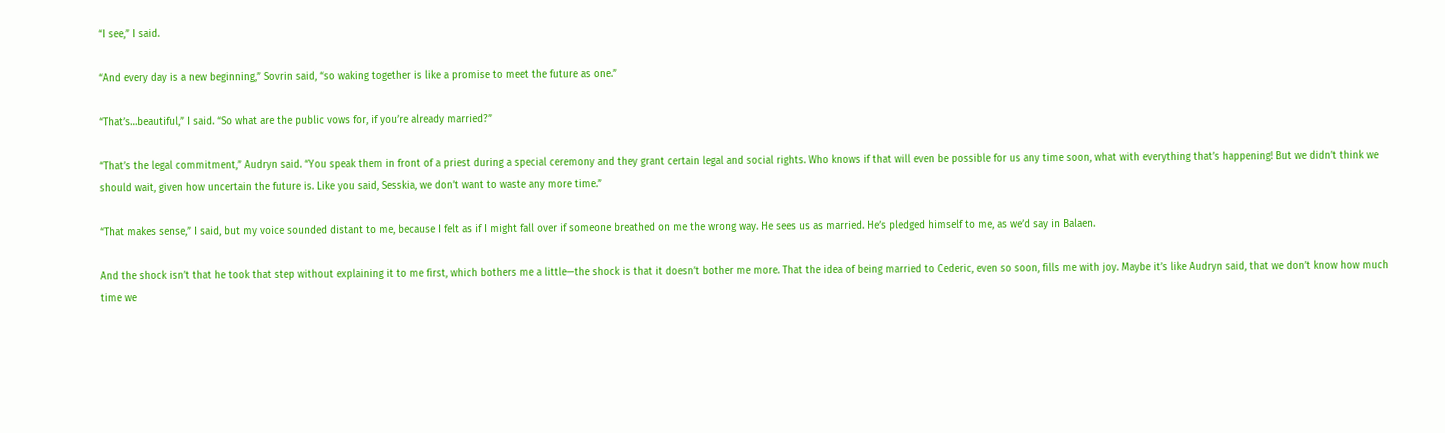“I see,” I said.

“And every day is a new beginning,” Sovrin said, “so waking together is like a promise to meet the future as one.”

“That’s…beautiful,” I said. “So what are the public vows for, if you’re already married?”

“That’s the legal commitment,” Audryn said. “You speak them in front of a priest during a special ceremony and they grant certain legal and social rights. Who knows if that will even be possible for us any time soon, what with everything that’s happening! But we didn’t think we should wait, given how uncertain the future is. Like you said, Sesskia, we don’t want to waste any more time.”

“That makes sense,” I said, but my voice sounded distant to me, because I felt as if I might fall over if someone breathed on me the wrong way. He sees us as married. He’s pledged himself to me, as we’d say in Balaen.

And the shock isn’t that he took that step without explaining it to me first, which bothers me a little—the shock is that it doesn’t bother me more. That the idea of being married to Cederic, even so soon, fills me with joy. Maybe it’s like Audryn said, that we don’t know how much time we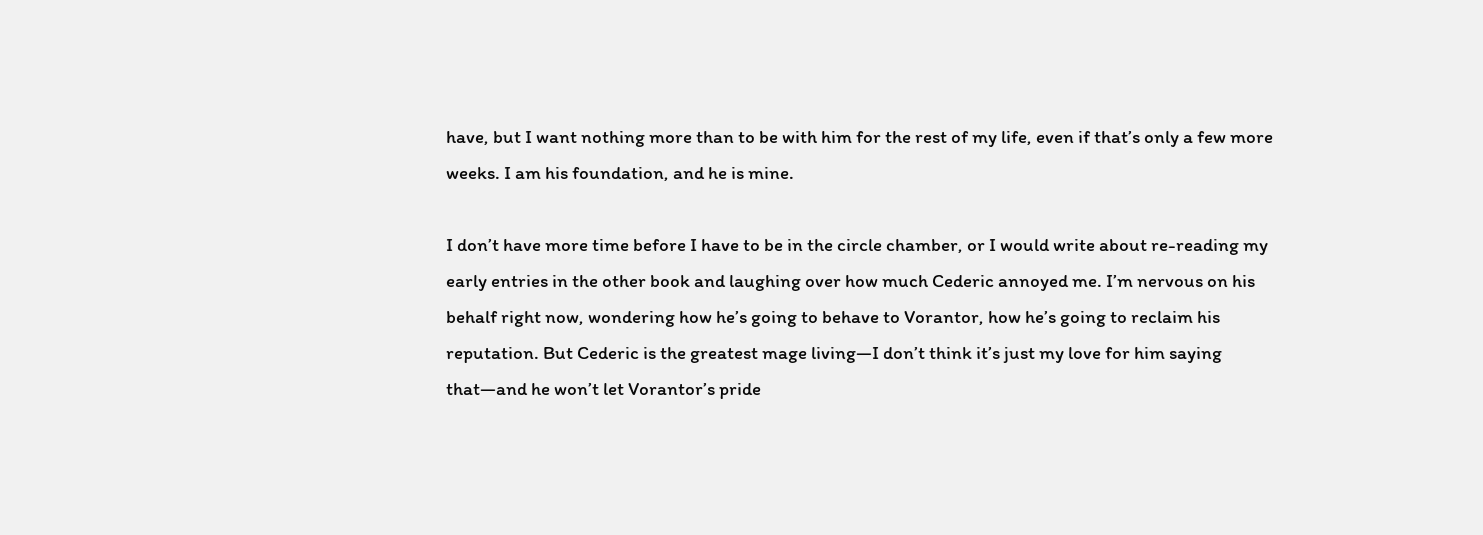have, but I want nothing more than to be with him for the rest of my life, even if that’s only a few more weeks. I am his foundation, and he is mine.

I don’t have more time before I have to be in the circle chamber, or I would write about re-reading my early entries in the other book and laughing over how much Cederic annoyed me. I’m nervous on his behalf right now, wondering how he’s going to behave to Vorantor, how he’s going to reclaim his reputation. But Cederic is the greatest mage living—I don’t think it’s just my love for him saying that—and he won’t let Vorantor’s pride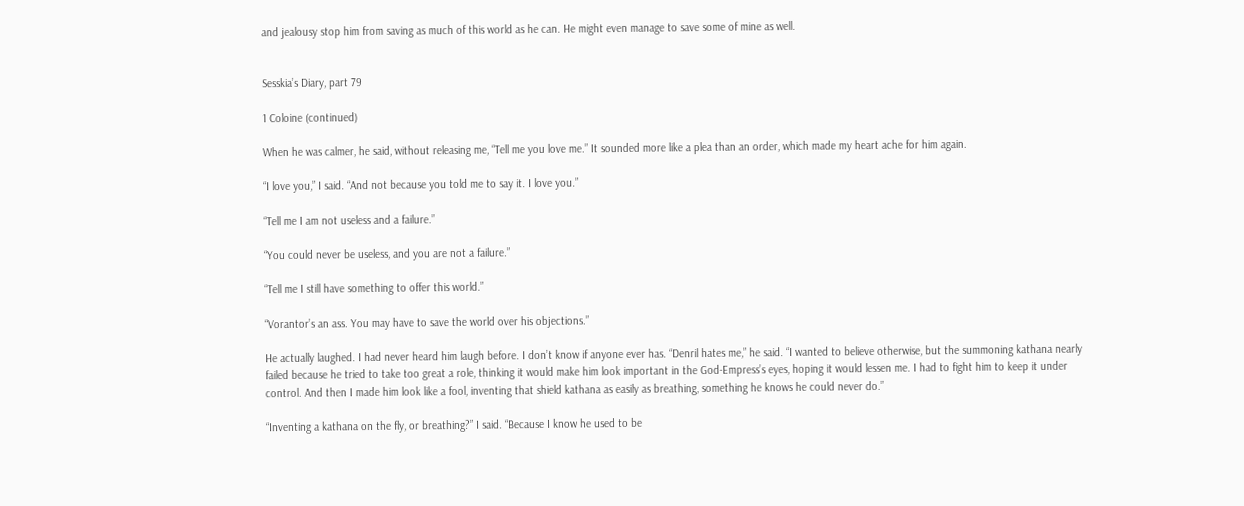and jealousy stop him from saving as much of this world as he can. He might even manage to save some of mine as well.


Sesskia’s Diary, part 79

1 Coloine (continued)

When he was calmer, he said, without releasing me, “Tell me you love me.” It sounded more like a plea than an order, which made my heart ache for him again.

“I love you,” I said. “And not because you told me to say it. I love you.”

“Tell me I am not useless and a failure.”

“You could never be useless, and you are not a failure.”

“Tell me I still have something to offer this world.”

“Vorantor’s an ass. You may have to save the world over his objections.”

He actually laughed. I had never heard him laugh before. I don’t know if anyone ever has. “Denril hates me,” he said. “I wanted to believe otherwise, but the summoning kathana nearly failed because he tried to take too great a role, thinking it would make him look important in the God-Empress’s eyes, hoping it would lessen me. I had to fight him to keep it under control. And then I made him look like a fool, inventing that shield kathana as easily as breathing, something he knows he could never do.”

“Inventing a kathana on the fly, or breathing?” I said. “Because I know he used to be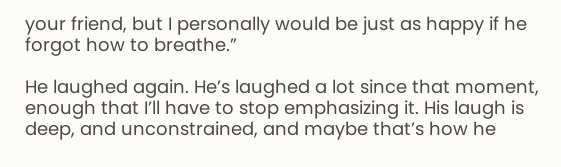your friend, but I personally would be just as happy if he forgot how to breathe.”

He laughed again. He’s laughed a lot since that moment, enough that I’ll have to stop emphasizing it. His laugh is deep, and unconstrained, and maybe that’s how he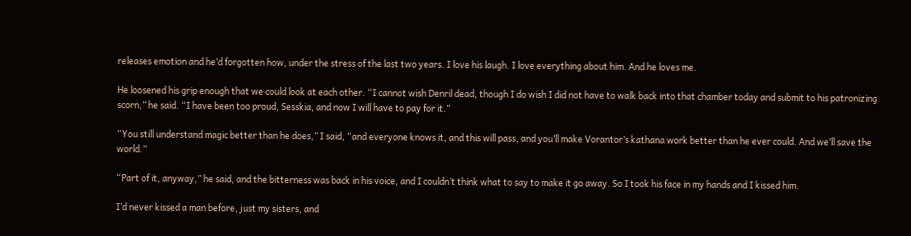releases emotion and he’d forgotten how, under the stress of the last two years. I love his laugh. I love everything about him. And he loves me.

He loosened his grip enough that we could look at each other. “I cannot wish Denril dead, though I do wish I did not have to walk back into that chamber today and submit to his patronizing scorn,” he said. “I have been too proud, Sesskia, and now I will have to pay for it.”

“You still understand magic better than he does,” I said, “and everyone knows it, and this will pass, and you’ll make Vorantor’s kathana work better than he ever could. And we’ll save the world.”

“Part of it, anyway,” he said, and the bitterness was back in his voice, and I couldn’t think what to say to make it go away. So I took his face in my hands and I kissed him.

I’d never kissed a man before, just my sisters, and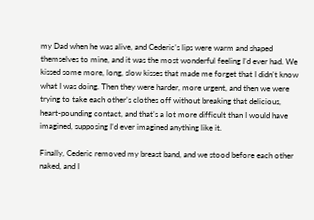my Dad when he was alive, and Cederic’s lips were warm and shaped themselves to mine, and it was the most wonderful feeling I’d ever had. We kissed some more, long, slow kisses that made me forget that I didn’t know what I was doing. Then they were harder, more urgent, and then we were trying to take each other’s clothes off without breaking that delicious, heart-pounding contact, and that’s a lot more difficult than I would have imagined, supposing I’d ever imagined anything like it.

Finally, Cederic removed my breast band, and we stood before each other naked, and I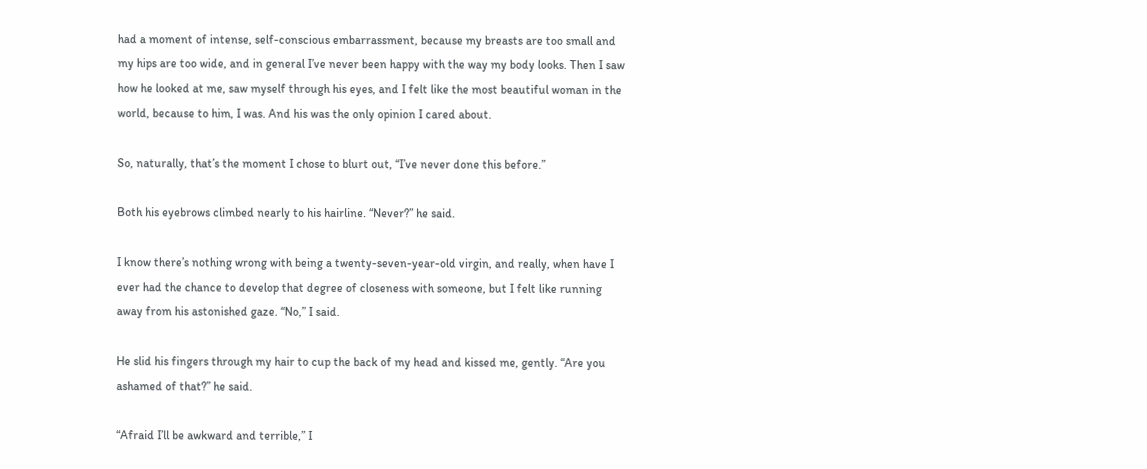had a moment of intense, self-conscious embarrassment, because my breasts are too small and my hips are too wide, and in general I’ve never been happy with the way my body looks. Then I saw how he looked at me, saw myself through his eyes, and I felt like the most beautiful woman in the world, because to him, I was. And his was the only opinion I cared about.

So, naturally, that’s the moment I chose to blurt out, “I’ve never done this before.”

Both his eyebrows climbed nearly to his hairline. “Never?” he said.

I know there’s nothing wrong with being a twenty-seven-year-old virgin, and really, when have I ever had the chance to develop that degree of closeness with someone, but I felt like running away from his astonished gaze. “No,” I said.

He slid his fingers through my hair to cup the back of my head and kissed me, gently. “Are you ashamed of that?” he said.

“Afraid I’ll be awkward and terrible,” I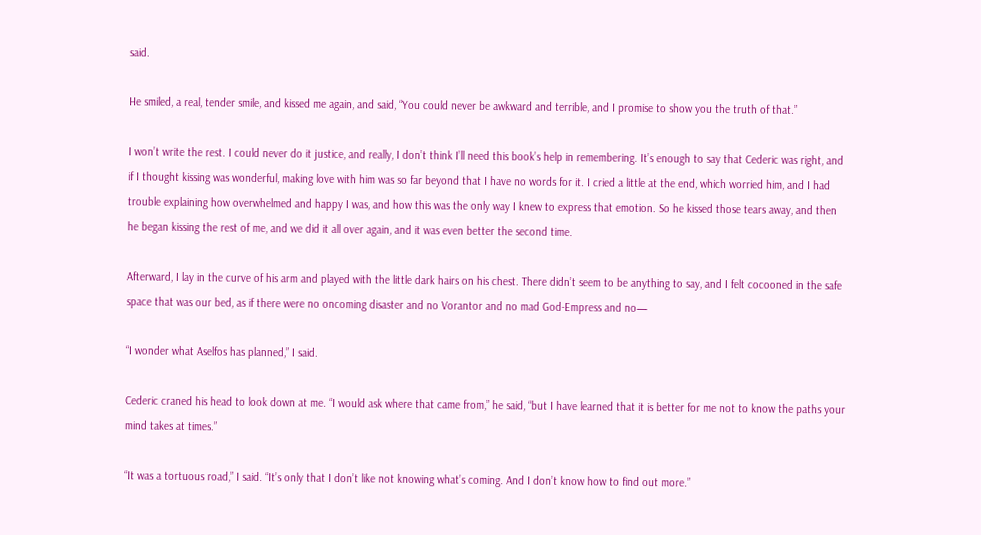said.

He smiled, a real, tender smile, and kissed me again, and said, “You could never be awkward and terrible, and I promise to show you the truth of that.”

I won’t write the rest. I could never do it justice, and really, I don’t think I’ll need this book’s help in remembering. It’s enough to say that Cederic was right, and if I thought kissing was wonderful, making love with him was so far beyond that I have no words for it. I cried a little at the end, which worried him, and I had trouble explaining how overwhelmed and happy I was, and how this was the only way I knew to express that emotion. So he kissed those tears away, and then he began kissing the rest of me, and we did it all over again, and it was even better the second time.

Afterward, I lay in the curve of his arm and played with the little dark hairs on his chest. There didn’t seem to be anything to say, and I felt cocooned in the safe space that was our bed, as if there were no oncoming disaster and no Vorantor and no mad God-Empress and no—

“I wonder what Aselfos has planned,” I said.

Cederic craned his head to look down at me. “I would ask where that came from,” he said, “but I have learned that it is better for me not to know the paths your mind takes at times.”

“It was a tortuous road,” I said. “It’s only that I don’t like not knowing what’s coming. And I don’t know how to find out more.”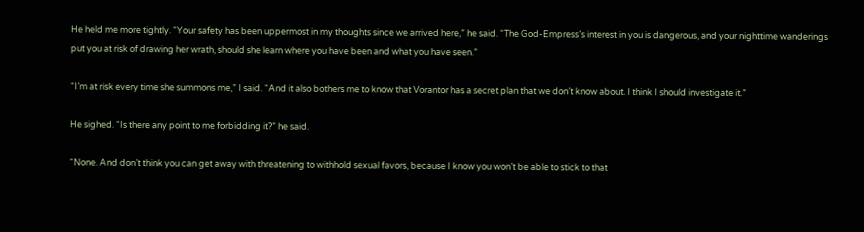He held me more tightly. “Your safety has been uppermost in my thoughts since we arrived here,” he said. “The God-Empress’s interest in you is dangerous, and your nighttime wanderings put you at risk of drawing her wrath, should she learn where you have been and what you have seen.”

“I’m at risk every time she summons me,” I said. “And it also bothers me to know that Vorantor has a secret plan that we don’t know about. I think I should investigate it.”

He sighed. “Is there any point to me forbidding it?” he said.

“None. And don’t think you can get away with threatening to withhold sexual favors, because I know you won’t be able to stick to that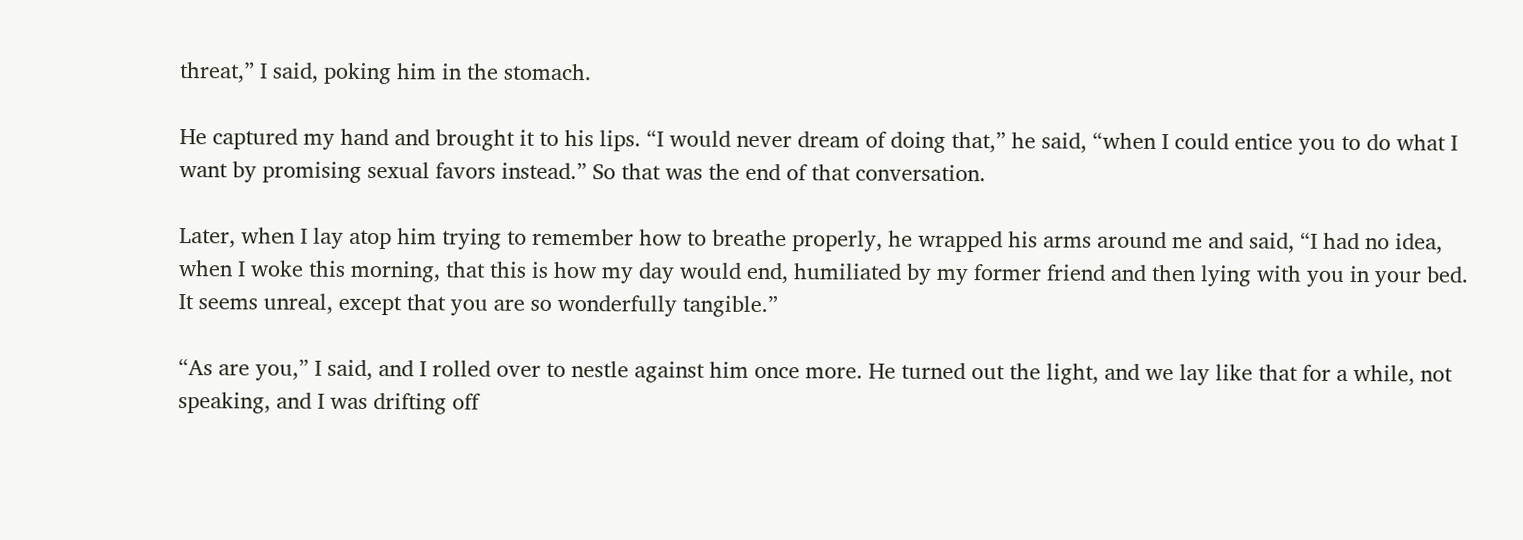threat,” I said, poking him in the stomach.

He captured my hand and brought it to his lips. “I would never dream of doing that,” he said, “when I could entice you to do what I want by promising sexual favors instead.” So that was the end of that conversation.

Later, when I lay atop him trying to remember how to breathe properly, he wrapped his arms around me and said, “I had no idea, when I woke this morning, that this is how my day would end, humiliated by my former friend and then lying with you in your bed. It seems unreal, except that you are so wonderfully tangible.”

“As are you,” I said, and I rolled over to nestle against him once more. He turned out the light, and we lay like that for a while, not speaking, and I was drifting off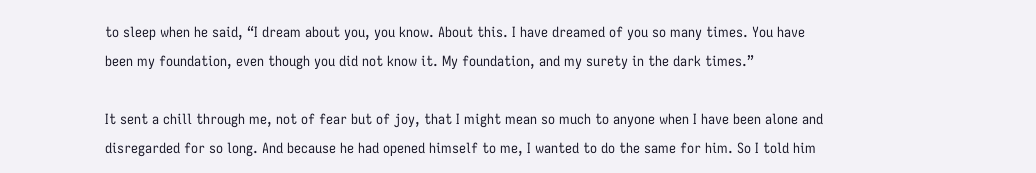to sleep when he said, “I dream about you, you know. About this. I have dreamed of you so many times. You have been my foundation, even though you did not know it. My foundation, and my surety in the dark times.”

It sent a chill through me, not of fear but of joy, that I might mean so much to anyone when I have been alone and disregarded for so long. And because he had opened himself to me, I wanted to do the same for him. So I told him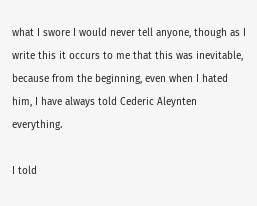what I swore I would never tell anyone, though as I write this it occurs to me that this was inevitable, because from the beginning, even when I hated him, I have always told Cederic Aleynten everything.

I told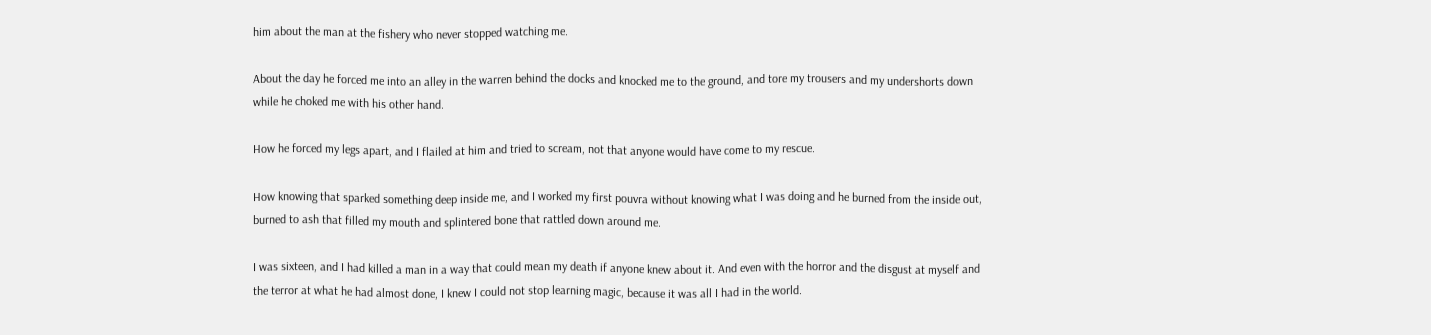him about the man at the fishery who never stopped watching me.

About the day he forced me into an alley in the warren behind the docks and knocked me to the ground, and tore my trousers and my undershorts down while he choked me with his other hand.

How he forced my legs apart, and I flailed at him and tried to scream, not that anyone would have come to my rescue.

How knowing that sparked something deep inside me, and I worked my first pouvra without knowing what I was doing and he burned from the inside out, burned to ash that filled my mouth and splintered bone that rattled down around me.

I was sixteen, and I had killed a man in a way that could mean my death if anyone knew about it. And even with the horror and the disgust at myself and the terror at what he had almost done, I knew I could not stop learning magic, because it was all I had in the world.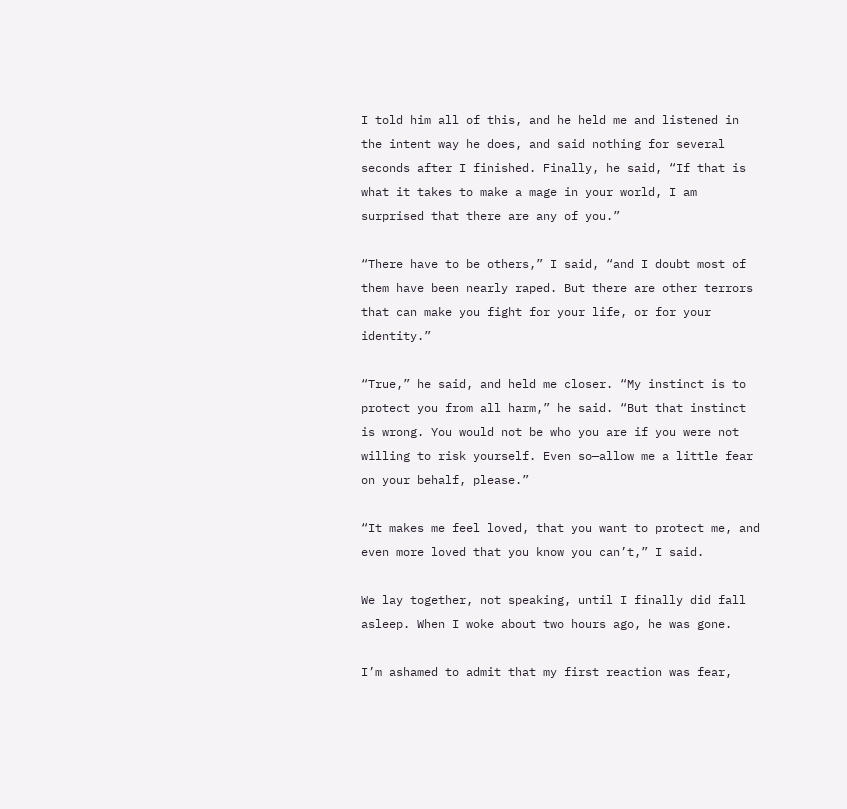I told him all of this, and he held me and listened in the intent way he does, and said nothing for several seconds after I finished. Finally, he said, “If that is what it takes to make a mage in your world, I am surprised that there are any of you.”

“There have to be others,” I said, “and I doubt most of them have been nearly raped. But there are other terrors that can make you fight for your life, or for your identity.”

“True,” he said, and held me closer. “My instinct is to protect you from all harm,” he said. “But that instinct is wrong. You would not be who you are if you were not willing to risk yourself. Even so—allow me a little fear on your behalf, please.”

“It makes me feel loved, that you want to protect me, and even more loved that you know you can’t,” I said.

We lay together, not speaking, until I finally did fall asleep. When I woke about two hours ago, he was gone.

I’m ashamed to admit that my first reaction was fear,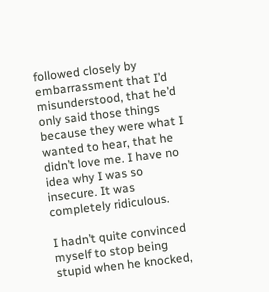followed closely by embarrassment that I’d misunderstood, that he’d only said those things because they were what I wanted to hear, that he didn’t love me. I have no idea why I was so insecure. It was completely ridiculous.

I hadn’t quite convinced myself to stop being stupid when he knocked,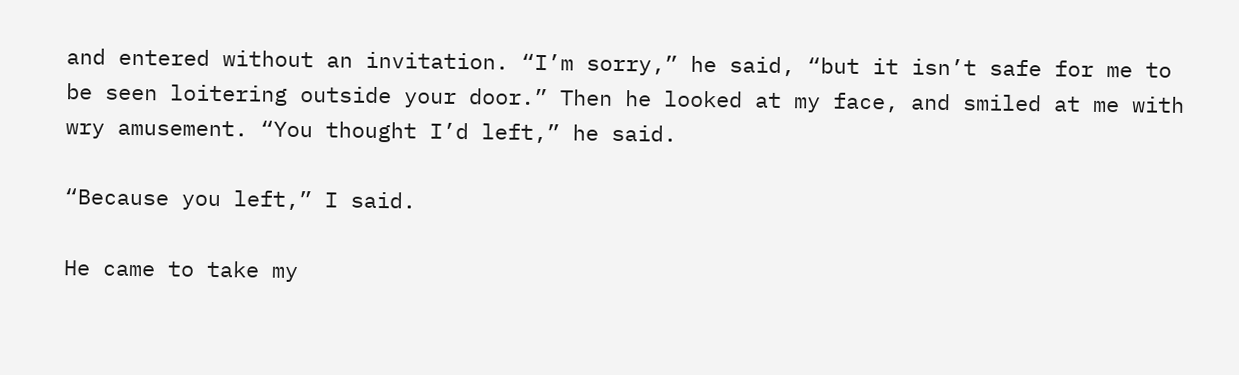and entered without an invitation. “I’m sorry,” he said, “but it isn’t safe for me to be seen loitering outside your door.” Then he looked at my face, and smiled at me with wry amusement. “You thought I’d left,” he said.

“Because you left,” I said.

He came to take my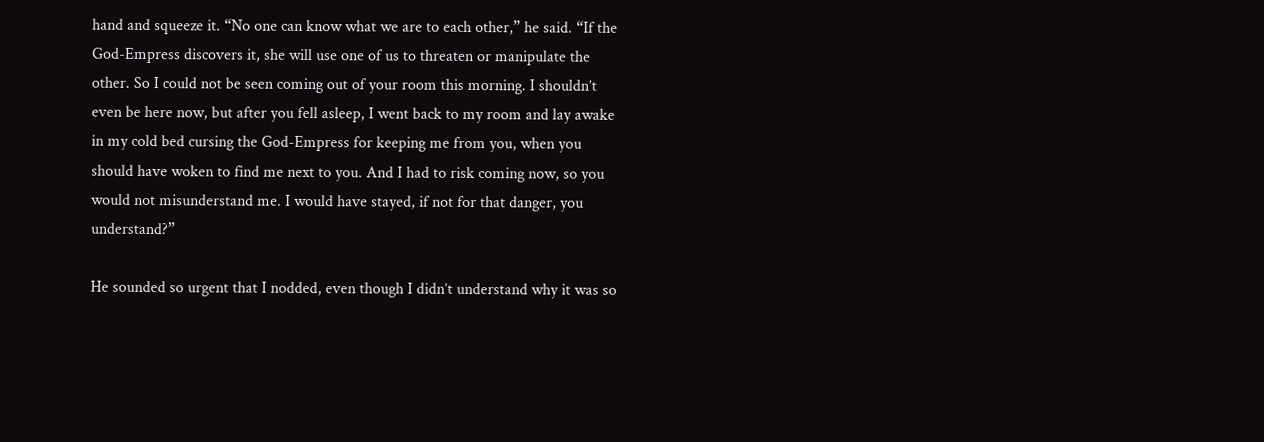hand and squeeze it. “No one can know what we are to each other,” he said. “If the God-Empress discovers it, she will use one of us to threaten or manipulate the other. So I could not be seen coming out of your room this morning. I shouldn’t even be here now, but after you fell asleep, I went back to my room and lay awake in my cold bed cursing the God-Empress for keeping me from you, when you should have woken to find me next to you. And I had to risk coming now, so you would not misunderstand me. I would have stayed, if not for that danger, you understand?”

He sounded so urgent that I nodded, even though I didn’t understand why it was so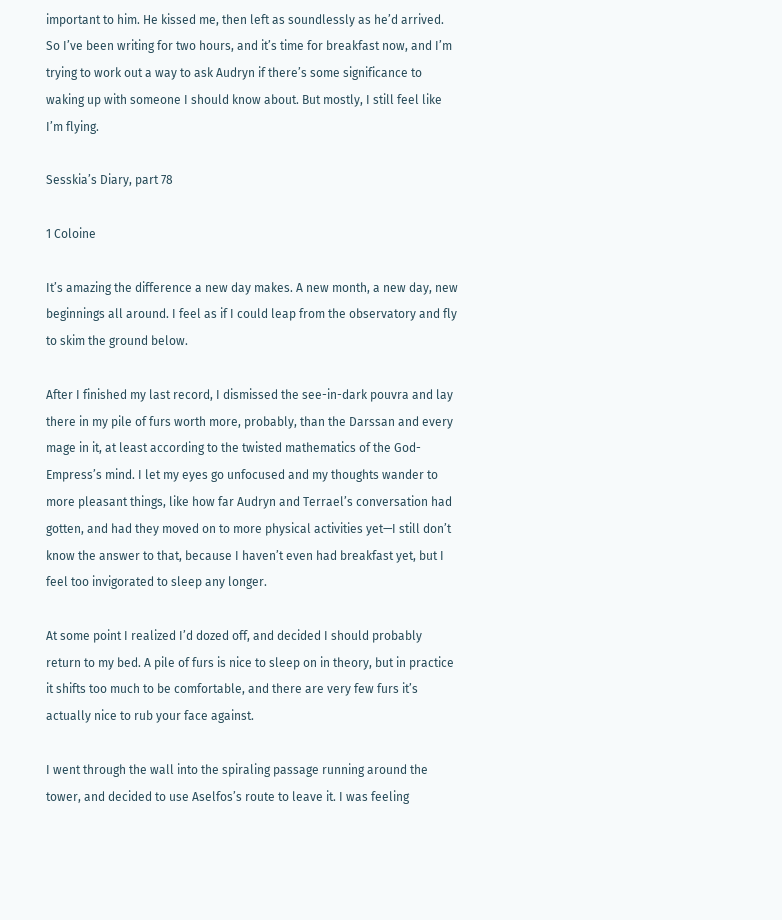important to him. He kissed me, then left as soundlessly as he’d arrived. So I’ve been writing for two hours, and it’s time for breakfast now, and I’m trying to work out a way to ask Audryn if there’s some significance to waking up with someone I should know about. But mostly, I still feel like I’m flying.

Sesskia’s Diary, part 78

1 Coloine

It’s amazing the difference a new day makes. A new month, a new day, new beginnings all around. I feel as if I could leap from the observatory and fly to skim the ground below.

After I finished my last record, I dismissed the see-in-dark pouvra and lay there in my pile of furs worth more, probably, than the Darssan and every mage in it, at least according to the twisted mathematics of the God-Empress’s mind. I let my eyes go unfocused and my thoughts wander to more pleasant things, like how far Audryn and Terrael’s conversation had gotten, and had they moved on to more physical activities yet—I still don’t know the answer to that, because I haven’t even had breakfast yet, but I feel too invigorated to sleep any longer.

At some point I realized I’d dozed off, and decided I should probably return to my bed. A pile of furs is nice to sleep on in theory, but in practice it shifts too much to be comfortable, and there are very few furs it’s actually nice to rub your face against.

I went through the wall into the spiraling passage running around the tower, and decided to use Aselfos’s route to leave it. I was feeling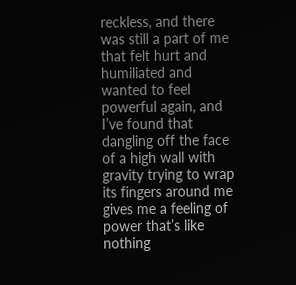reckless, and there was still a part of me that felt hurt and humiliated and wanted to feel powerful again, and I’ve found that dangling off the face of a high wall with gravity trying to wrap its fingers around me gives me a feeling of power that’s like nothing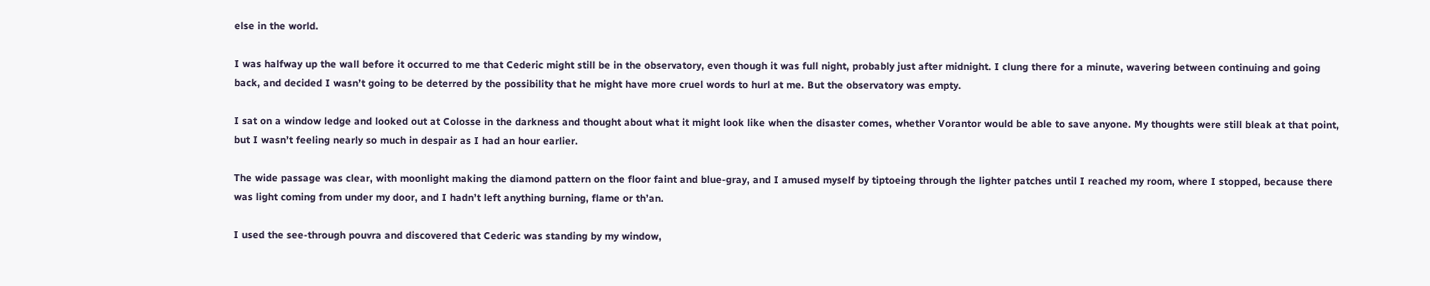else in the world.

I was halfway up the wall before it occurred to me that Cederic might still be in the observatory, even though it was full night, probably just after midnight. I clung there for a minute, wavering between continuing and going back, and decided I wasn’t going to be deterred by the possibility that he might have more cruel words to hurl at me. But the observatory was empty.

I sat on a window ledge and looked out at Colosse in the darkness and thought about what it might look like when the disaster comes, whether Vorantor would be able to save anyone. My thoughts were still bleak at that point, but I wasn’t feeling nearly so much in despair as I had an hour earlier.

The wide passage was clear, with moonlight making the diamond pattern on the floor faint and blue-gray, and I amused myself by tiptoeing through the lighter patches until I reached my room, where I stopped, because there was light coming from under my door, and I hadn’t left anything burning, flame or th’an.

I used the see-through pouvra and discovered that Cederic was standing by my window,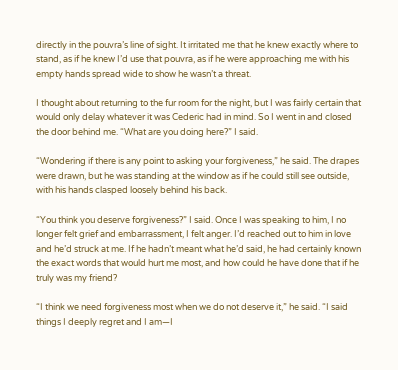directly in the pouvra’s line of sight. It irritated me that he knew exactly where to stand, as if he knew I’d use that pouvra, as if he were approaching me with his empty hands spread wide to show he wasn’t a threat.

I thought about returning to the fur room for the night, but I was fairly certain that would only delay whatever it was Cederic had in mind. So I went in and closed the door behind me. “What are you doing here?” I said.

“Wondering if there is any point to asking your forgiveness,” he said. The drapes were drawn, but he was standing at the window as if he could still see outside, with his hands clasped loosely behind his back.

“You think you deserve forgiveness?” I said. Once I was speaking to him, I no longer felt grief and embarrassment, I felt anger. I’d reached out to him in love and he’d struck at me. If he hadn’t meant what he’d said, he had certainly known the exact words that would hurt me most, and how could he have done that if he truly was my friend?

“I think we need forgiveness most when we do not deserve it,” he said. “I said things I deeply regret and I am—I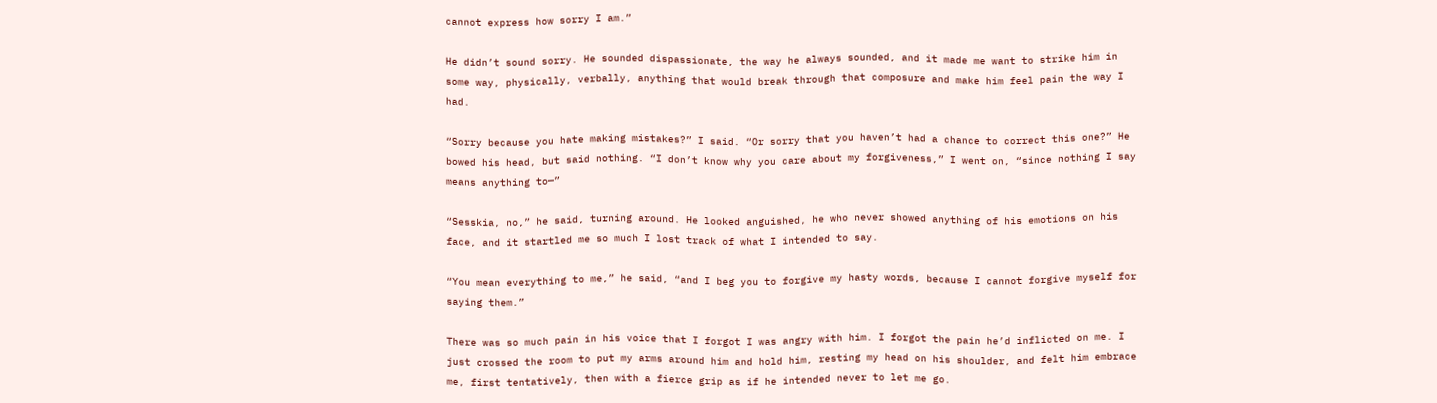cannot express how sorry I am.”

He didn’t sound sorry. He sounded dispassionate, the way he always sounded, and it made me want to strike him in some way, physically, verbally, anything that would break through that composure and make him feel pain the way I had.

“Sorry because you hate making mistakes?” I said. “Or sorry that you haven’t had a chance to correct this one?” He bowed his head, but said nothing. “I don’t know why you care about my forgiveness,” I went on, “since nothing I say means anything to—”

“Sesskia, no,” he said, turning around. He looked anguished, he who never showed anything of his emotions on his face, and it startled me so much I lost track of what I intended to say.

“You mean everything to me,” he said, “and I beg you to forgive my hasty words, because I cannot forgive myself for saying them.”

There was so much pain in his voice that I forgot I was angry with him. I forgot the pain he’d inflicted on me. I just crossed the room to put my arms around him and hold him, resting my head on his shoulder, and felt him embrace me, first tentatively, then with a fierce grip as if he intended never to let me go.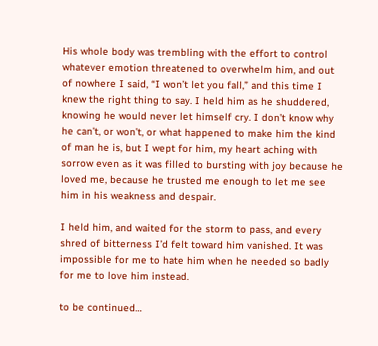His whole body was trembling with the effort to control whatever emotion threatened to overwhelm him, and out of nowhere I said, “I won’t let you fall,” and this time I knew the right thing to say. I held him as he shuddered, knowing he would never let himself cry. I don’t know why he can’t, or won’t, or what happened to make him the kind of man he is, but I wept for him, my heart aching with sorrow even as it was filled to bursting with joy because he loved me, because he trusted me enough to let me see him in his weakness and despair.

I held him, and waited for the storm to pass, and every shred of bitterness I’d felt toward him vanished. It was impossible for me to hate him when he needed so badly for me to love him instead.

to be continued…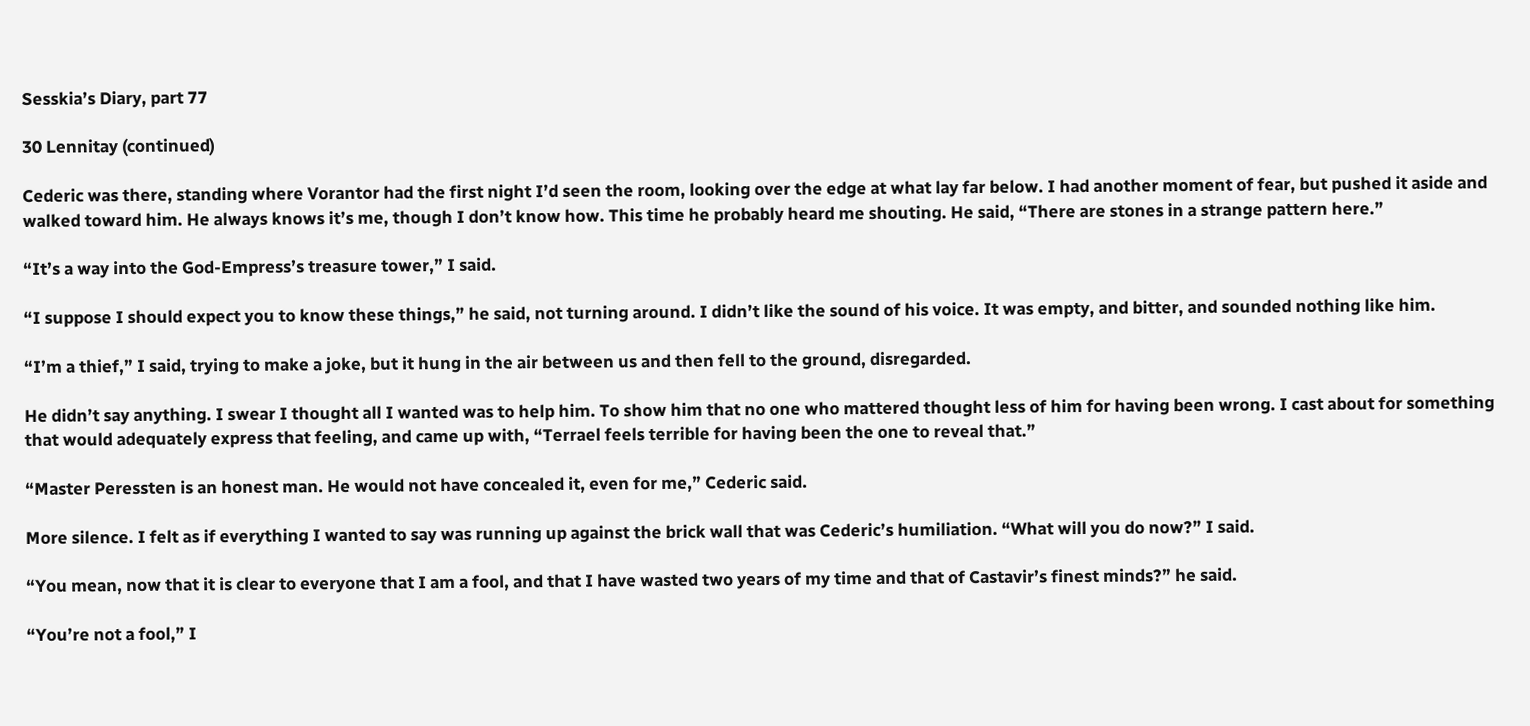Sesskia’s Diary, part 77

30 Lennitay (continued)

Cederic was there, standing where Vorantor had the first night I’d seen the room, looking over the edge at what lay far below. I had another moment of fear, but pushed it aside and walked toward him. He always knows it’s me, though I don’t know how. This time he probably heard me shouting. He said, “There are stones in a strange pattern here.”

“It’s a way into the God-Empress’s treasure tower,” I said.

“I suppose I should expect you to know these things,” he said, not turning around. I didn’t like the sound of his voice. It was empty, and bitter, and sounded nothing like him.

“I’m a thief,” I said, trying to make a joke, but it hung in the air between us and then fell to the ground, disregarded.

He didn’t say anything. I swear I thought all I wanted was to help him. To show him that no one who mattered thought less of him for having been wrong. I cast about for something that would adequately express that feeling, and came up with, “Terrael feels terrible for having been the one to reveal that.”

“Master Peressten is an honest man. He would not have concealed it, even for me,” Cederic said.

More silence. I felt as if everything I wanted to say was running up against the brick wall that was Cederic’s humiliation. “What will you do now?” I said.

“You mean, now that it is clear to everyone that I am a fool, and that I have wasted two years of my time and that of Castavir’s finest minds?” he said.

“You’re not a fool,” I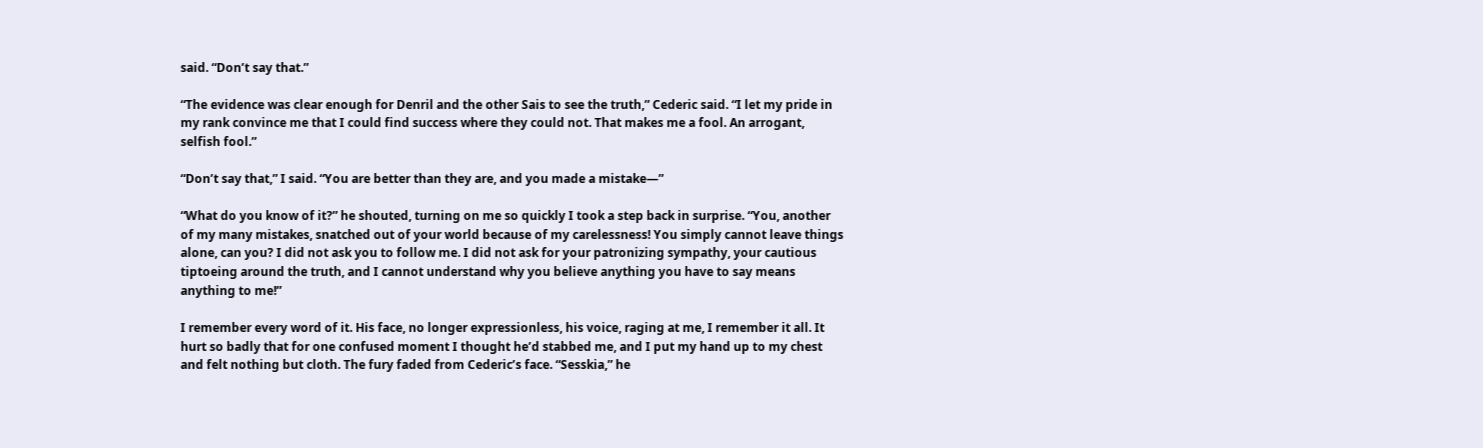said. “Don’t say that.”

“The evidence was clear enough for Denril and the other Sais to see the truth,” Cederic said. “I let my pride in my rank convince me that I could find success where they could not. That makes me a fool. An arrogant, selfish fool.”

“Don’t say that,” I said. “You are better than they are, and you made a mistake—”

“What do you know of it?” he shouted, turning on me so quickly I took a step back in surprise. “You, another of my many mistakes, snatched out of your world because of my carelessness! You simply cannot leave things alone, can you? I did not ask you to follow me. I did not ask for your patronizing sympathy, your cautious tiptoeing around the truth, and I cannot understand why you believe anything you have to say means anything to me!”

I remember every word of it. His face, no longer expressionless, his voice, raging at me, I remember it all. It hurt so badly that for one confused moment I thought he’d stabbed me, and I put my hand up to my chest and felt nothing but cloth. The fury faded from Cederic’s face. “Sesskia,” he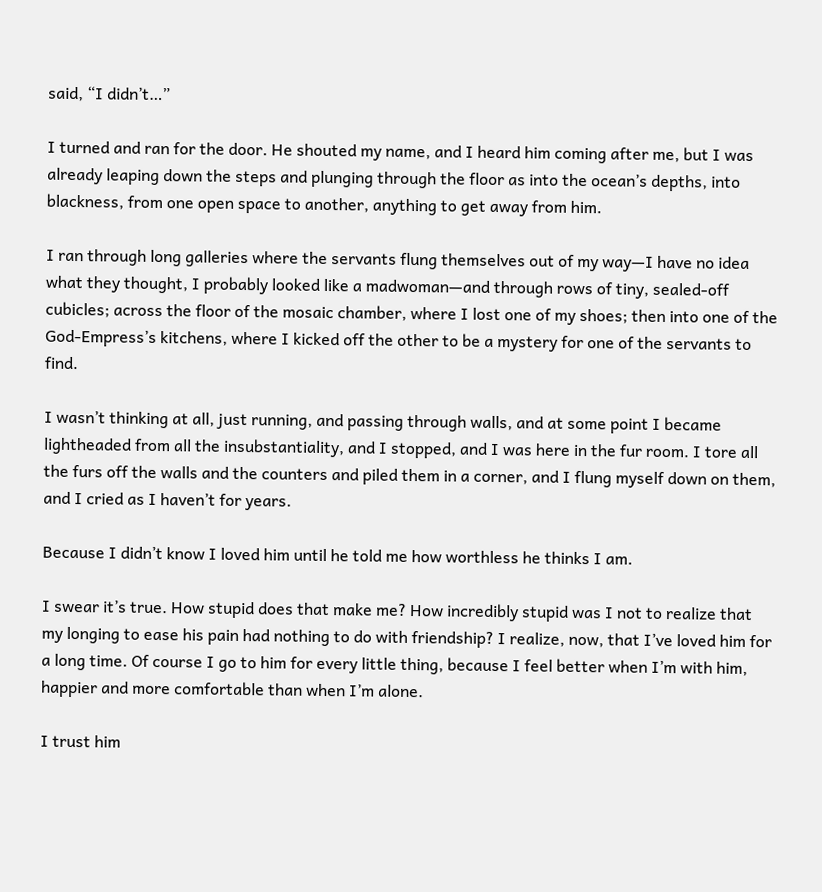said, “I didn’t…”

I turned and ran for the door. He shouted my name, and I heard him coming after me, but I was already leaping down the steps and plunging through the floor as into the ocean’s depths, into blackness, from one open space to another, anything to get away from him.

I ran through long galleries where the servants flung themselves out of my way—I have no idea what they thought, I probably looked like a madwoman—and through rows of tiny, sealed-off cubicles; across the floor of the mosaic chamber, where I lost one of my shoes; then into one of the God-Empress’s kitchens, where I kicked off the other to be a mystery for one of the servants to find.

I wasn’t thinking at all, just running, and passing through walls, and at some point I became lightheaded from all the insubstantiality, and I stopped, and I was here in the fur room. I tore all the furs off the walls and the counters and piled them in a corner, and I flung myself down on them, and I cried as I haven’t for years.

Because I didn’t know I loved him until he told me how worthless he thinks I am.

I swear it’s true. How stupid does that make me? How incredibly stupid was I not to realize that my longing to ease his pain had nothing to do with friendship? I realize, now, that I’ve loved him for a long time. Of course I go to him for every little thing, because I feel better when I’m with him, happier and more comfortable than when I’m alone.

I trust him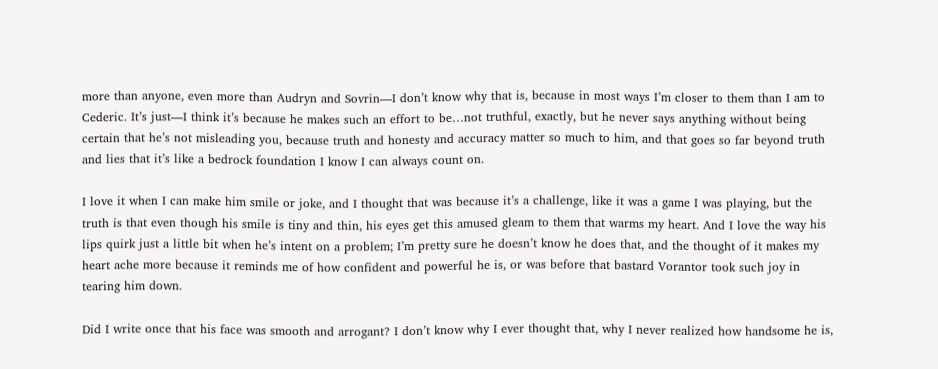more than anyone, even more than Audryn and Sovrin—I don’t know why that is, because in most ways I’m closer to them than I am to Cederic. It’s just—I think it’s because he makes such an effort to be…not truthful, exactly, but he never says anything without being certain that he’s not misleading you, because truth and honesty and accuracy matter so much to him, and that goes so far beyond truth and lies that it’s like a bedrock foundation I know I can always count on.

I love it when I can make him smile or joke, and I thought that was because it’s a challenge, like it was a game I was playing, but the truth is that even though his smile is tiny and thin, his eyes get this amused gleam to them that warms my heart. And I love the way his lips quirk just a little bit when he’s intent on a problem; I’m pretty sure he doesn’t know he does that, and the thought of it makes my heart ache more because it reminds me of how confident and powerful he is, or was before that bastard Vorantor took such joy in tearing him down.

Did I write once that his face was smooth and arrogant? I don’t know why I ever thought that, why I never realized how handsome he is,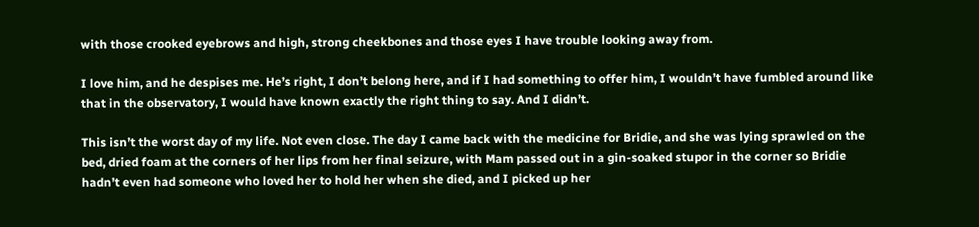with those crooked eyebrows and high, strong cheekbones and those eyes I have trouble looking away from.

I love him, and he despises me. He’s right, I don’t belong here, and if I had something to offer him, I wouldn’t have fumbled around like that in the observatory, I would have known exactly the right thing to say. And I didn’t.

This isn’t the worst day of my life. Not even close. The day I came back with the medicine for Bridie, and she was lying sprawled on the bed, dried foam at the corners of her lips from her final seizure, with Mam passed out in a gin-soaked stupor in the corner so Bridie hadn’t even had someone who loved her to hold her when she died, and I picked up her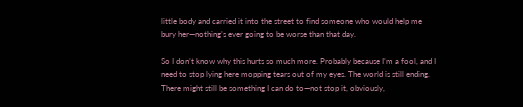little body and carried it into the street to find someone who would help me bury her—nothing’s ever going to be worse than that day.

So I don’t know why this hurts so much more. Probably because I’m a fool, and I need to stop lying here mopping tears out of my eyes. The world is still ending. There might still be something I can do to—not stop it, obviously,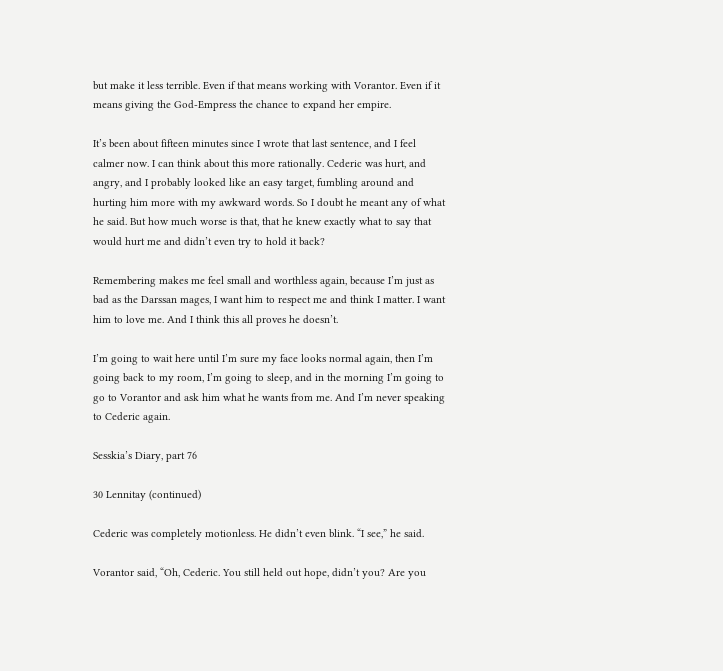but make it less terrible. Even if that means working with Vorantor. Even if it means giving the God-Empress the chance to expand her empire.

It’s been about fifteen minutes since I wrote that last sentence, and I feel calmer now. I can think about this more rationally. Cederic was hurt, and angry, and I probably looked like an easy target, fumbling around and hurting him more with my awkward words. So I doubt he meant any of what he said. But how much worse is that, that he knew exactly what to say that would hurt me and didn’t even try to hold it back?

Remembering makes me feel small and worthless again, because I’m just as bad as the Darssan mages, I want him to respect me and think I matter. I want him to love me. And I think this all proves he doesn’t.

I’m going to wait here until I’m sure my face looks normal again, then I’m going back to my room, I’m going to sleep, and in the morning I’m going to go to Vorantor and ask him what he wants from me. And I’m never speaking to Cederic again.

Sesskia’s Diary, part 76

30 Lennitay (continued)

Cederic was completely motionless. He didn’t even blink. “I see,” he said.

Vorantor said, “Oh, Cederic. You still held out hope, didn’t you? Are you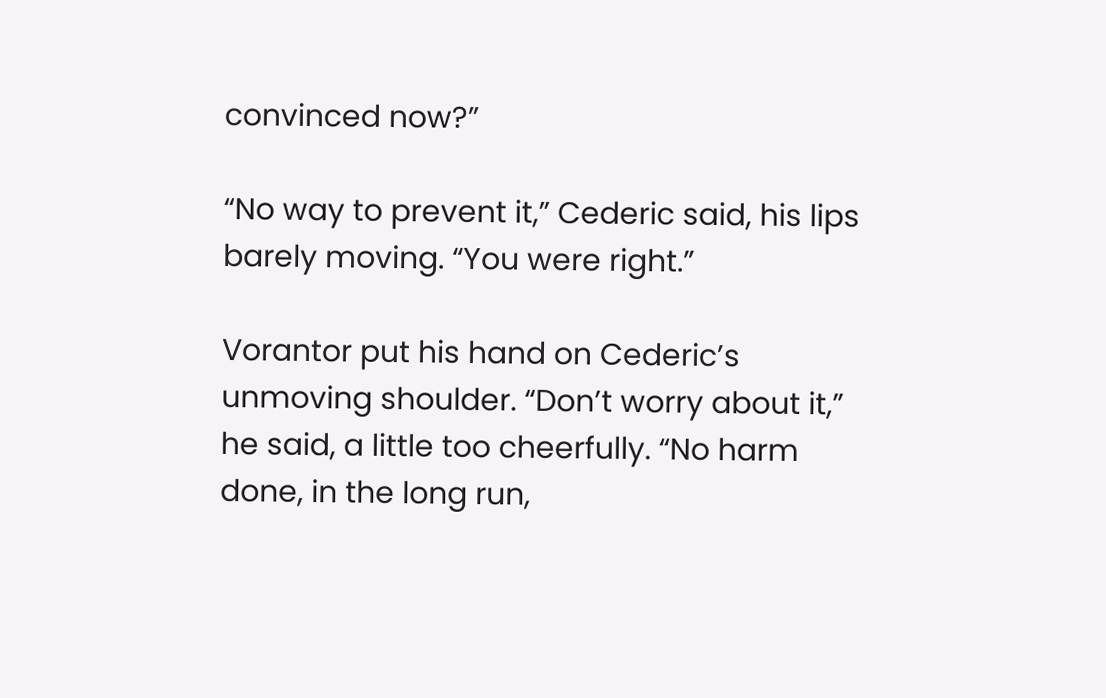convinced now?”

“No way to prevent it,” Cederic said, his lips barely moving. “You were right.”

Vorantor put his hand on Cederic’s unmoving shoulder. “Don’t worry about it,” he said, a little too cheerfully. “No harm done, in the long run,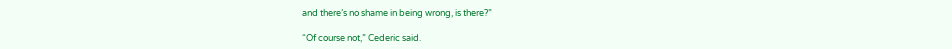and there’s no shame in being wrong, is there?”

“Of course not,” Cederic said.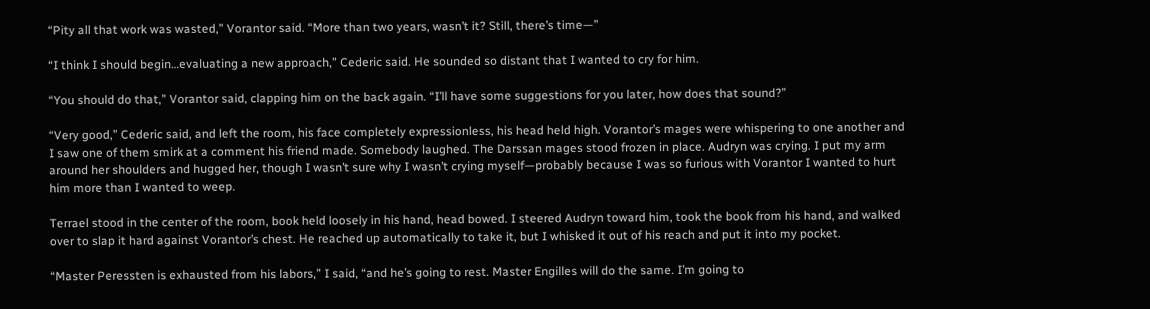“Pity all that work was wasted,” Vorantor said. “More than two years, wasn’t it? Still, there’s time—”

“I think I should begin…evaluating a new approach,” Cederic said. He sounded so distant that I wanted to cry for him.

“You should do that,” Vorantor said, clapping him on the back again. “I’ll have some suggestions for you later, how does that sound?”

“Very good,” Cederic said, and left the room, his face completely expressionless, his head held high. Vorantor’s mages were whispering to one another and I saw one of them smirk at a comment his friend made. Somebody laughed. The Darssan mages stood frozen in place. Audryn was crying. I put my arm around her shoulders and hugged her, though I wasn’t sure why I wasn’t crying myself—probably because I was so furious with Vorantor I wanted to hurt him more than I wanted to weep.

Terrael stood in the center of the room, book held loosely in his hand, head bowed. I steered Audryn toward him, took the book from his hand, and walked over to slap it hard against Vorantor’s chest. He reached up automatically to take it, but I whisked it out of his reach and put it into my pocket.

“Master Peressten is exhausted from his labors,” I said, “and he’s going to rest. Master Engilles will do the same. I’m going to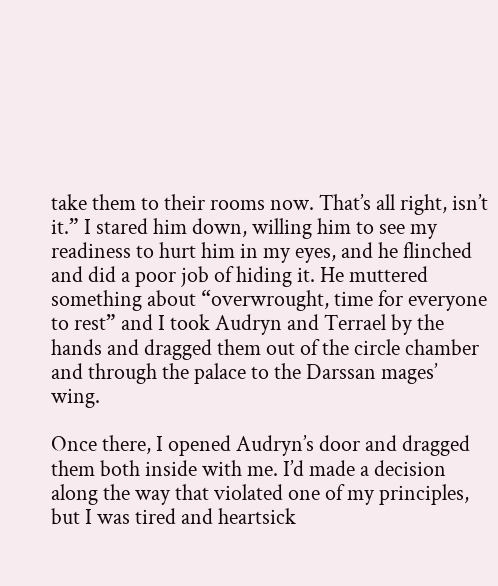take them to their rooms now. That’s all right, isn’t it.” I stared him down, willing him to see my readiness to hurt him in my eyes, and he flinched and did a poor job of hiding it. He muttered something about “overwrought, time for everyone to rest” and I took Audryn and Terrael by the hands and dragged them out of the circle chamber and through the palace to the Darssan mages’ wing.

Once there, I opened Audryn’s door and dragged them both inside with me. I’d made a decision along the way that violated one of my principles, but I was tired and heartsick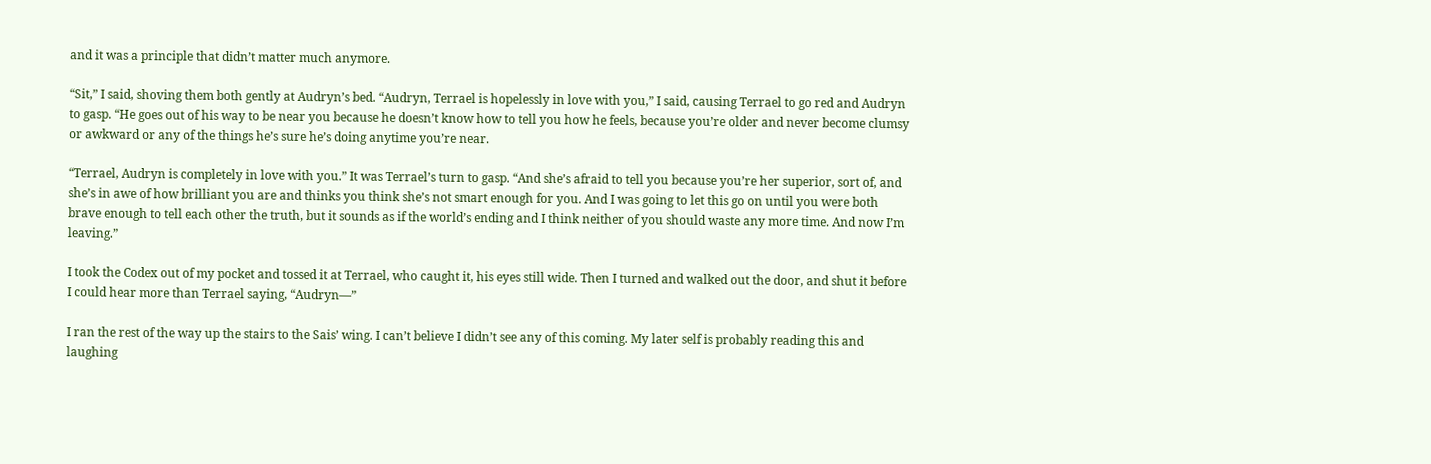and it was a principle that didn’t matter much anymore.

“Sit,” I said, shoving them both gently at Audryn’s bed. “Audryn, Terrael is hopelessly in love with you,” I said, causing Terrael to go red and Audryn to gasp. “He goes out of his way to be near you because he doesn’t know how to tell you how he feels, because you’re older and never become clumsy or awkward or any of the things he’s sure he’s doing anytime you’re near.

“Terrael, Audryn is completely in love with you.” It was Terrael’s turn to gasp. “And she’s afraid to tell you because you’re her superior, sort of, and she’s in awe of how brilliant you are and thinks you think she’s not smart enough for you. And I was going to let this go on until you were both brave enough to tell each other the truth, but it sounds as if the world’s ending and I think neither of you should waste any more time. And now I’m leaving.”

I took the Codex out of my pocket and tossed it at Terrael, who caught it, his eyes still wide. Then I turned and walked out the door, and shut it before I could hear more than Terrael saying, “Audryn—”

I ran the rest of the way up the stairs to the Sais’ wing. I can’t believe I didn’t see any of this coming. My later self is probably reading this and laughing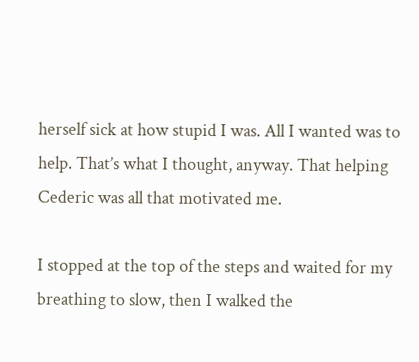herself sick at how stupid I was. All I wanted was to help. That’s what I thought, anyway. That helping Cederic was all that motivated me.

I stopped at the top of the steps and waited for my breathing to slow, then I walked the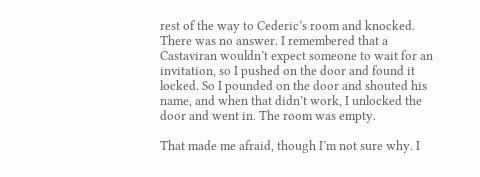rest of the way to Cederic’s room and knocked. There was no answer. I remembered that a Castaviran wouldn’t expect someone to wait for an invitation, so I pushed on the door and found it locked. So I pounded on the door and shouted his name, and when that didn’t work, I unlocked the door and went in. The room was empty.

That made me afraid, though I’m not sure why. I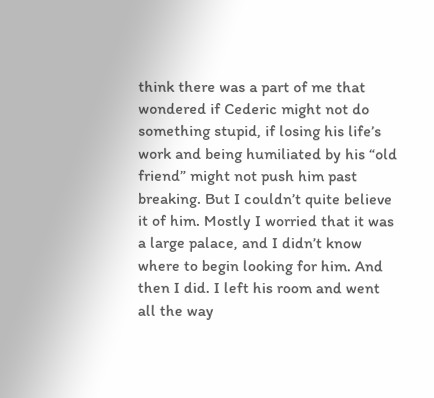think there was a part of me that wondered if Cederic might not do something stupid, if losing his life’s work and being humiliated by his “old friend” might not push him past breaking. But I couldn’t quite believe it of him. Mostly I worried that it was a large palace, and I didn’t know where to begin looking for him. And then I did. I left his room and went all the way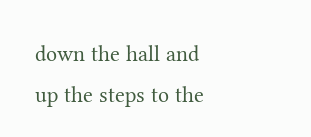down the hall and up the steps to the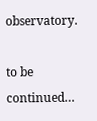observatory.

to be continued…